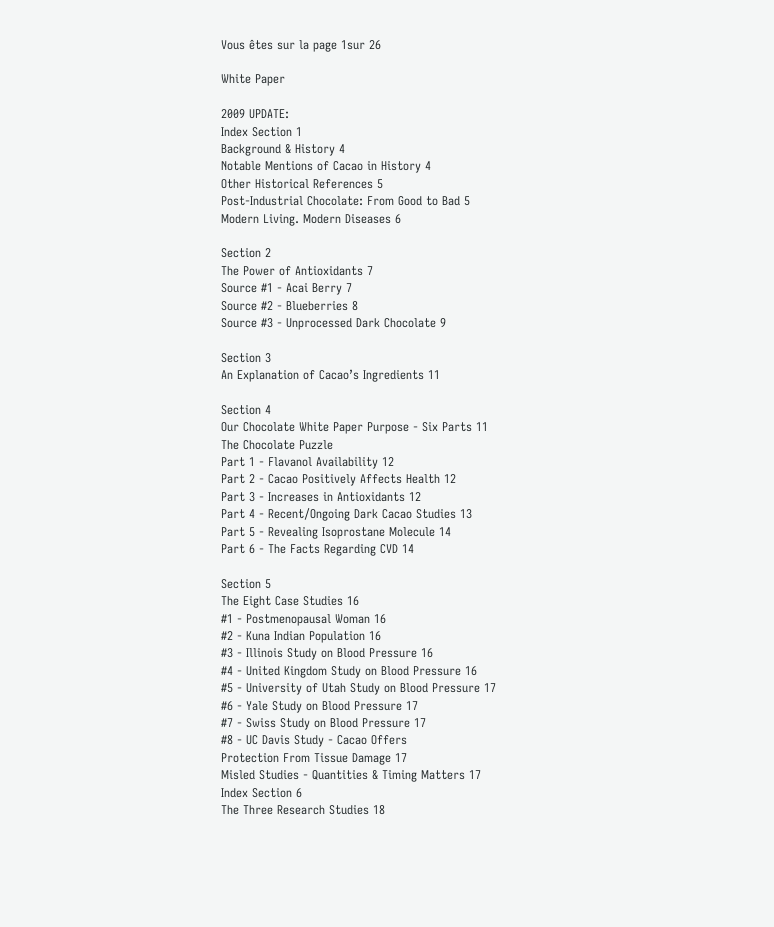Vous êtes sur la page 1sur 26

White Paper

2009 UPDATE:
Index Section 1
Background & History 4
Notable Mentions of Cacao in History 4
Other Historical References 5
Post-Industrial Chocolate: From Good to Bad 5
Modern Living. Modern Diseases 6

Section 2
The Power of Antioxidants 7
Source #1 - Acai Berry 7
Source #2 - Blueberries 8
Source #3 - Unprocessed Dark Chocolate 9

Section 3
An Explanation of Cacao’s Ingredients 11

Section 4
Our Chocolate White Paper Purpose - Six Parts 11
The Chocolate Puzzle
Part 1 - Flavanol Availability 12
Part 2 - Cacao Positively Affects Health 12
Part 3 - Increases in Antioxidants 12
Part 4 - Recent/Ongoing Dark Cacao Studies 13
Part 5 - Revealing Isoprostane Molecule 14
Part 6 - The Facts Regarding CVD 14

Section 5
The Eight Case Studies 16
#1 - Postmenopausal Woman 16
#2 - Kuna Indian Population 16
#3 - Illinois Study on Blood Pressure 16
#4 - United Kingdom Study on Blood Pressure 16
#5 - University of Utah Study on Blood Pressure 17
#6 - Yale Study on Blood Pressure 17
#7 - Swiss Study on Blood Pressure 17
#8 - UC Davis Study - Cacao Offers
Protection From Tissue Damage 17
Misled Studies - Quantities & Timing Matters 17
Index Section 6
The Three Research Studies 18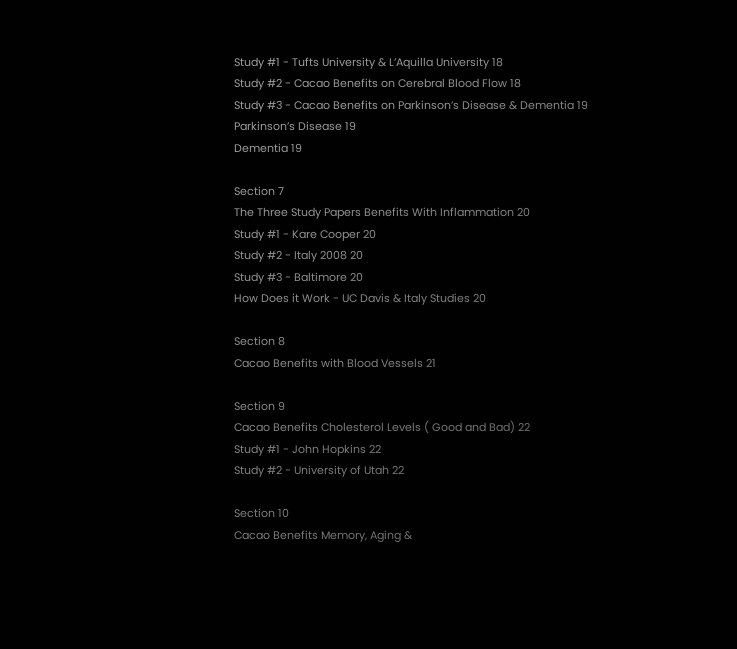Study #1 - Tufts University & L’Aquilla University 18
Study #2 - Cacao Benefits on Cerebral Blood Flow 18
Study #3 - Cacao Benefits on Parkinson’s Disease & Dementia 19
Parkinson’s Disease 19
Dementia 19

Section 7
The Three Study Papers Benefits With Inflammation 20
Study #1 - Kare Cooper 20
Study #2 - Italy 2008 20
Study #3 - Baltimore 20
How Does it Work - UC Davis & Italy Studies 20

Section 8
Cacao Benefits with Blood Vessels 21

Section 9
Cacao Benefits Cholesterol Levels ( Good and Bad) 22
Study #1 - John Hopkins 22
Study #2 - University of Utah 22

Section 10
Cacao Benefits Memory, Aging &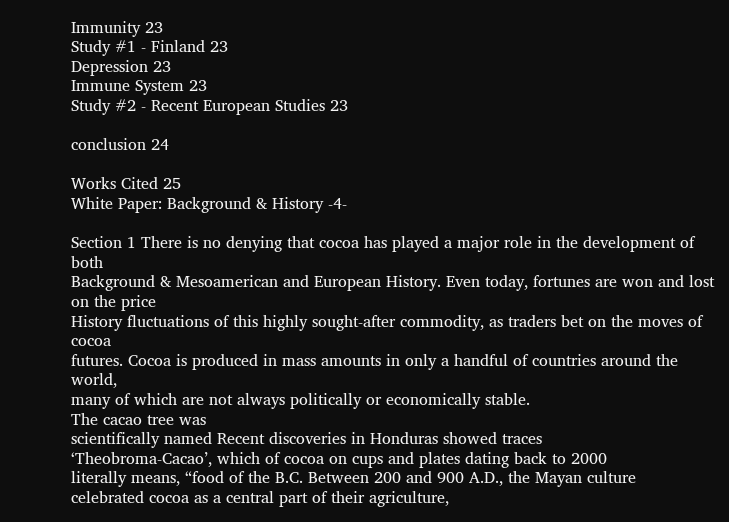Immunity 23
Study #1 - Finland 23
Depression 23
Immune System 23
Study #2 - Recent European Studies 23

conclusion 24

Works Cited 25
White Paper: Background & History -4-

Section 1 There is no denying that cocoa has played a major role in the development of both
Background & Mesoamerican and European History. Even today, fortunes are won and lost on the price
History fluctuations of this highly sought-after commodity, as traders bet on the moves of cocoa
futures. Cocoa is produced in mass amounts in only a handful of countries around the world,
many of which are not always politically or economically stable.
The cacao tree was
scientifically named Recent discoveries in Honduras showed traces
‘Theobroma-Cacao’, which of cocoa on cups and plates dating back to 2000
literally means, “food of the B.C. Between 200 and 900 A.D., the Mayan culture
celebrated cocoa as a central part of their agriculture,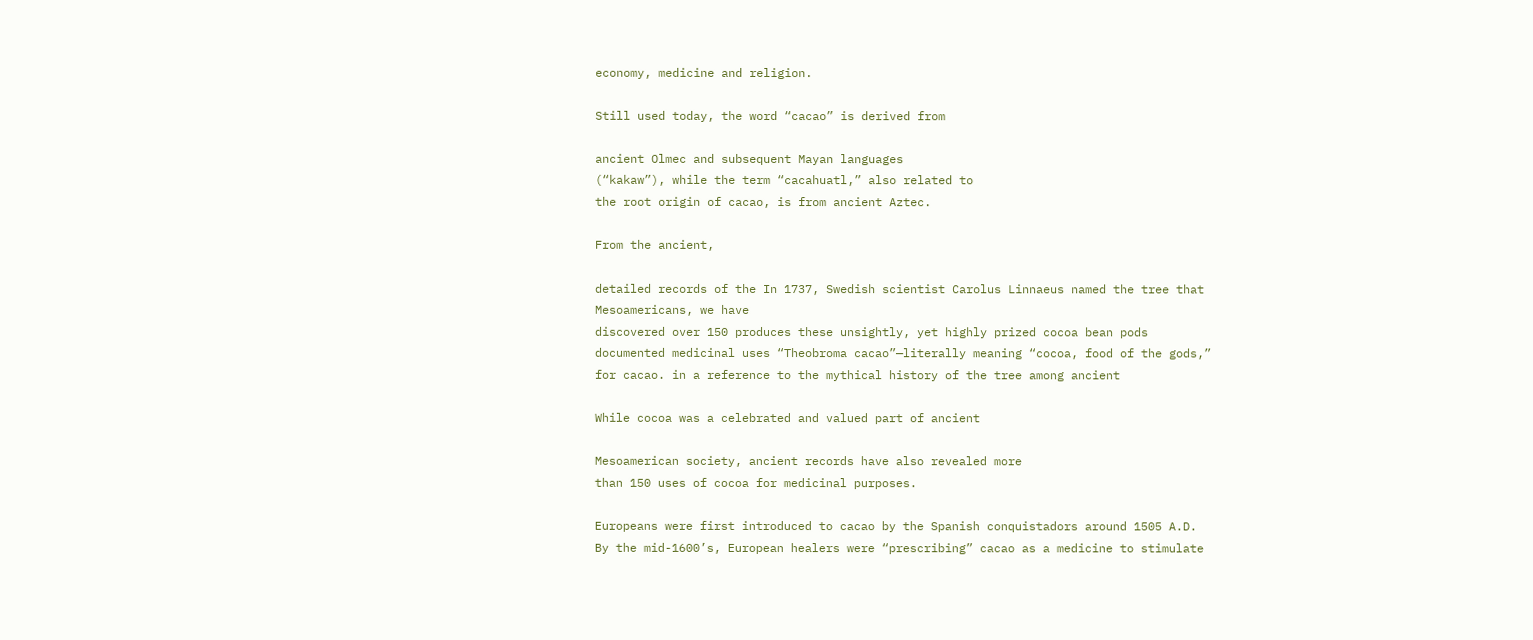economy, medicine and religion.

Still used today, the word “cacao” is derived from

ancient Olmec and subsequent Mayan languages
(“kakaw”), while the term “cacahuatl,” also related to
the root origin of cacao, is from ancient Aztec.

From the ancient,

detailed records of the In 1737, Swedish scientist Carolus Linnaeus named the tree that
Mesoamericans, we have
discovered over 150 produces these unsightly, yet highly prized cocoa bean pods
documented medicinal uses “Theobroma cacao”—literally meaning “cocoa, food of the gods,”
for cacao. in a reference to the mythical history of the tree among ancient

While cocoa was a celebrated and valued part of ancient

Mesoamerican society, ancient records have also revealed more
than 150 uses of cocoa for medicinal purposes.

Europeans were first introduced to cacao by the Spanish conquistadors around 1505 A.D.
By the mid-1600’s, European healers were “prescribing” cacao as a medicine to stimulate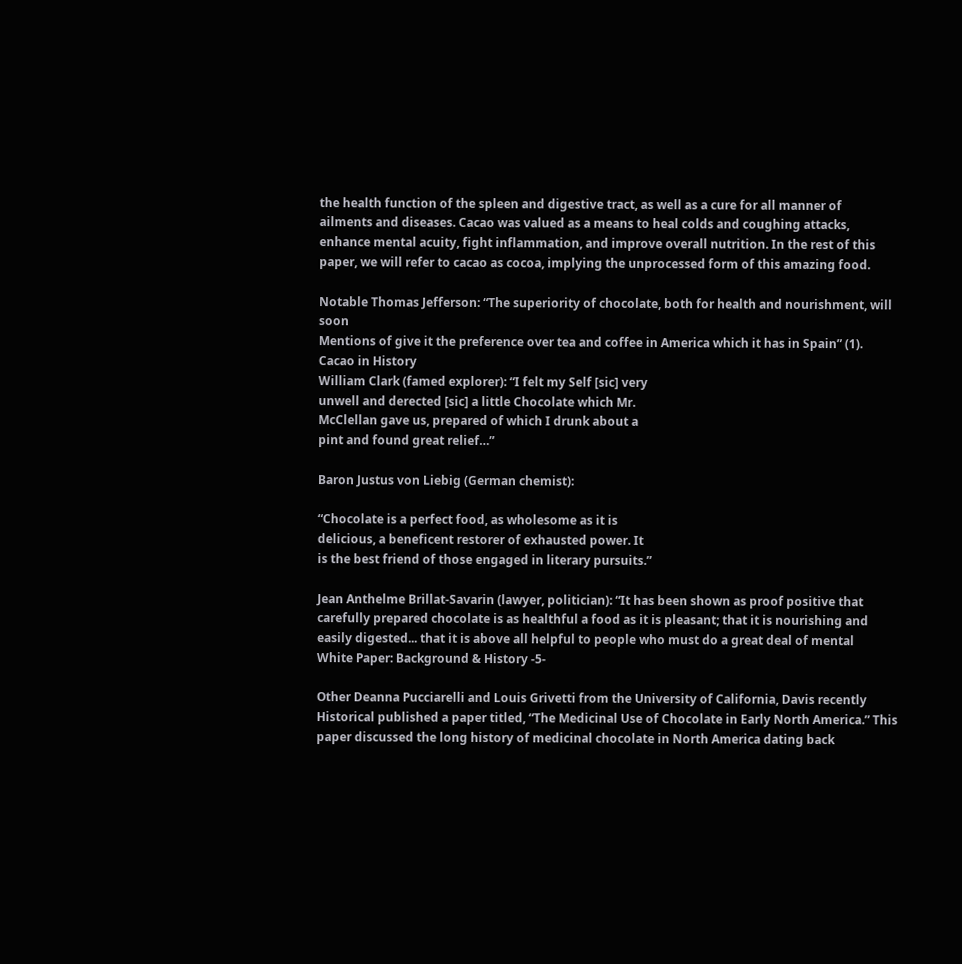the health function of the spleen and digestive tract, as well as a cure for all manner of
ailments and diseases. Cacao was valued as a means to heal colds and coughing attacks,
enhance mental acuity, fight inflammation, and improve overall nutrition. In the rest of this
paper, we will refer to cacao as cocoa, implying the unprocessed form of this amazing food.

Notable Thomas Jefferson: “The superiority of chocolate, both for health and nourishment, will soon
Mentions of give it the preference over tea and coffee in America which it has in Spain” (1).
Cacao in History
William Clark (famed explorer): “I felt my Self [sic] very
unwell and derected [sic] a little Chocolate which Mr.
McClellan gave us, prepared of which I drunk about a
pint and found great relief…”

Baron Justus von Liebig (German chemist):

“Chocolate is a perfect food, as wholesome as it is
delicious, a beneficent restorer of exhausted power. It
is the best friend of those engaged in literary pursuits.”

Jean Anthelme Brillat-Savarin (lawyer, politician): “It has been shown as proof positive that
carefully prepared chocolate is as healthful a food as it is pleasant; that it is nourishing and
easily digested... that it is above all helpful to people who must do a great deal of mental
White Paper: Background & History -5-

Other Deanna Pucciarelli and Louis Grivetti from the University of California, Davis recently
Historical published a paper titled, “The Medicinal Use of Chocolate in Early North America.” This
paper discussed the long history of medicinal chocolate in North America dating back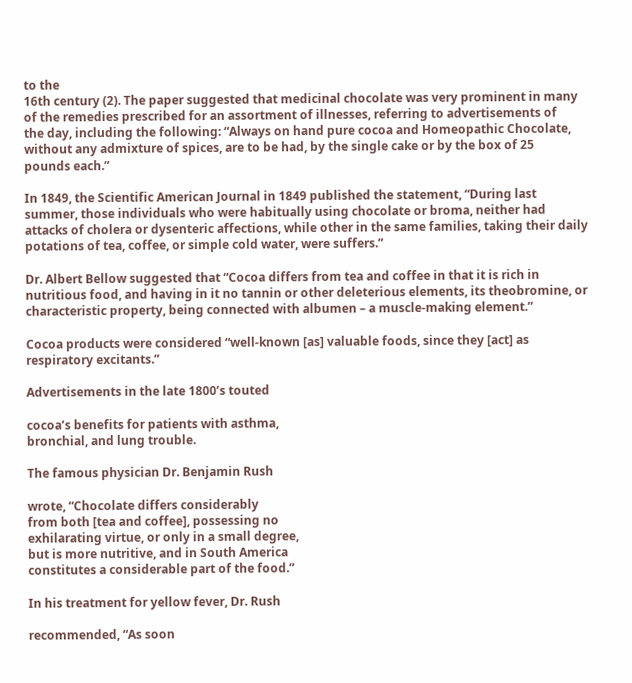to the
16th century (2). The paper suggested that medicinal chocolate was very prominent in many
of the remedies prescribed for an assortment of illnesses, referring to advertisements of
the day, including the following: “Always on hand pure cocoa and Homeopathic Chocolate,
without any admixture of spices, are to be had, by the single cake or by the box of 25
pounds each.”

In 1849, the Scientific American Journal in 1849 published the statement, “During last
summer, those individuals who were habitually using chocolate or broma, neither had
attacks of cholera or dysenteric affections, while other in the same families, taking their daily
potations of tea, coffee, or simple cold water, were suffers.”

Dr. Albert Bellow suggested that “Cocoa differs from tea and coffee in that it is rich in
nutritious food, and having in it no tannin or other deleterious elements, its theobromine, or
characteristic property, being connected with albumen – a muscle-making element.”

Cocoa products were considered “well-known [as] valuable foods, since they [act] as
respiratory excitants.”

Advertisements in the late 1800’s touted

cocoa’s benefits for patients with asthma,
bronchial, and lung trouble.

The famous physician Dr. Benjamin Rush

wrote, “Chocolate differs considerably
from both [tea and coffee], possessing no
exhilarating virtue, or only in a small degree,
but is more nutritive, and in South America
constitutes a considerable part of the food.”

In his treatment for yellow fever, Dr. Rush

recommended, “As soon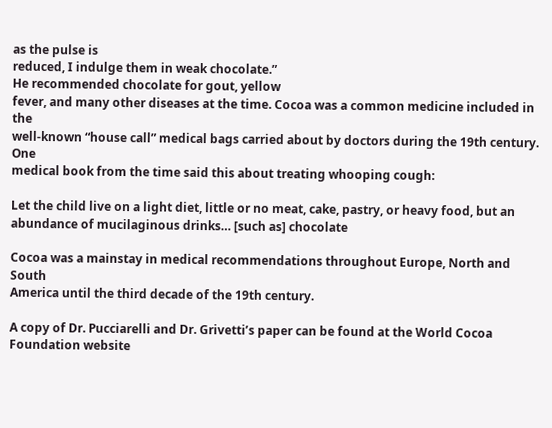as the pulse is
reduced, I indulge them in weak chocolate.”
He recommended chocolate for gout, yellow
fever, and many other diseases at the time. Cocoa was a common medicine included in the
well-known “house call” medical bags carried about by doctors during the 19th century. One
medical book from the time said this about treating whooping cough:

Let the child live on a light diet, little or no meat, cake, pastry, or heavy food, but an
abundance of mucilaginous drinks… [such as] chocolate

Cocoa was a mainstay in medical recommendations throughout Europe, North and South
America until the third decade of the 19th century.

A copy of Dr. Pucciarelli and Dr. Grivetti’s paper can be found at the World Cocoa
Foundation website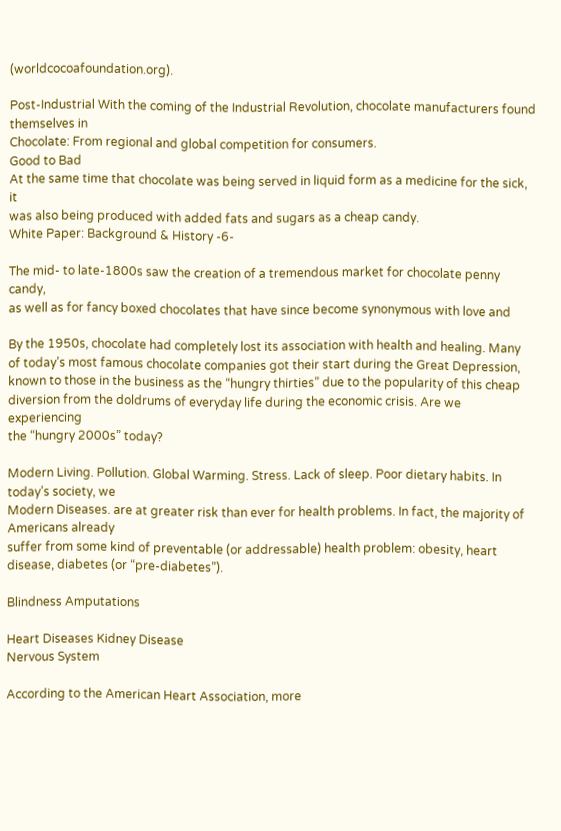(worldcocoafoundation.org).

Post-Industrial With the coming of the Industrial Revolution, chocolate manufacturers found themselves in
Chocolate: From regional and global competition for consumers.
Good to Bad
At the same time that chocolate was being served in liquid form as a medicine for the sick, it
was also being produced with added fats and sugars as a cheap candy.
White Paper: Background & History -6-

The mid- to late-1800s saw the creation of a tremendous market for chocolate penny candy,
as well as for fancy boxed chocolates that have since become synonymous with love and

By the 1950s, chocolate had completely lost its association with health and healing. Many
of today’s most famous chocolate companies got their start during the Great Depression,
known to those in the business as the “hungry thirties” due to the popularity of this cheap
diversion from the doldrums of everyday life during the economic crisis. Are we experiencing
the “hungry 2000s” today?

Modern Living. Pollution. Global Warming. Stress. Lack of sleep. Poor dietary habits. In today’s society, we
Modern Diseases. are at greater risk than ever for health problems. In fact, the majority of Americans already
suffer from some kind of preventable (or addressable) health problem: obesity, heart
disease, diabetes (or “pre-diabetes”).

Blindness Amputations

Heart Diseases Kidney Disease
Nervous System

According to the American Heart Association, more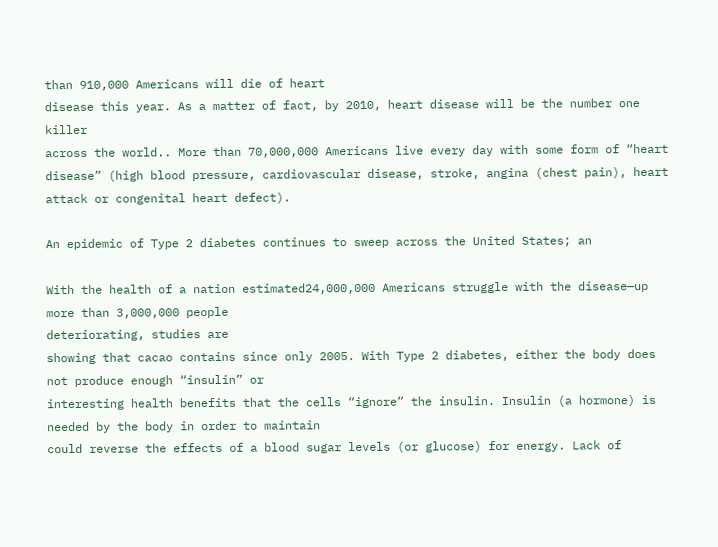than 910,000 Americans will die of heart
disease this year. As a matter of fact, by 2010, heart disease will be the number one killer
across the world.. More than 70,000,000 Americans live every day with some form of “heart
disease” (high blood pressure, cardiovascular disease, stroke, angina (chest pain), heart
attack or congenital heart defect).

An epidemic of Type 2 diabetes continues to sweep across the United States; an

With the health of a nation estimated24,000,000 Americans struggle with the disease—up more than 3,000,000 people
deteriorating, studies are
showing that cacao contains since only 2005. With Type 2 diabetes, either the body does not produce enough “insulin” or
interesting health benefits that the cells “ignore” the insulin. Insulin (a hormone) is needed by the body in order to maintain
could reverse the effects of a blood sugar levels (or glucose) for energy. Lack of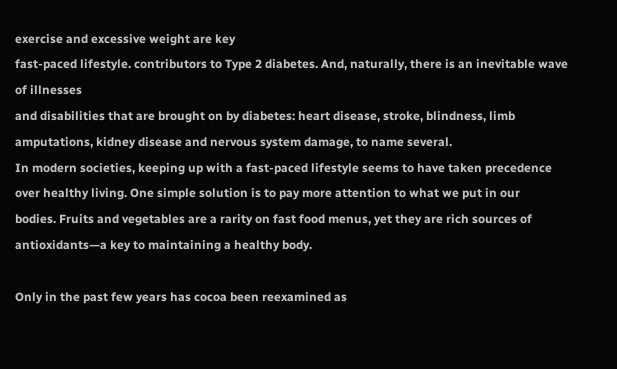exercise and excessive weight are key
fast-paced lifestyle. contributors to Type 2 diabetes. And, naturally, there is an inevitable wave of illnesses
and disabilities that are brought on by diabetes: heart disease, stroke, blindness, limb
amputations, kidney disease and nervous system damage, to name several.
In modern societies, keeping up with a fast-paced lifestyle seems to have taken precedence
over healthy living. One simple solution is to pay more attention to what we put in our
bodies. Fruits and vegetables are a rarity on fast food menus, yet they are rich sources of
antioxidants—a key to maintaining a healthy body.

Only in the past few years has cocoa been reexamined as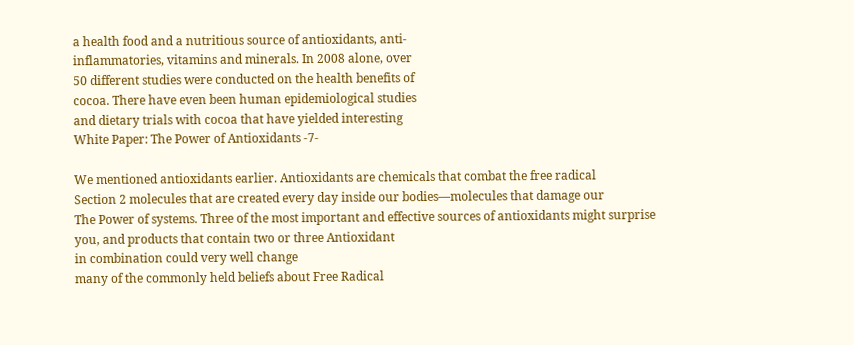a health food and a nutritious source of antioxidants, anti-
inflammatories, vitamins and minerals. In 2008 alone, over
50 different studies were conducted on the health benefits of
cocoa. There have even been human epidemiological studies
and dietary trials with cocoa that have yielded interesting
White Paper: The Power of Antioxidants -7-

We mentioned antioxidants earlier. Antioxidants are chemicals that combat the free radical
Section 2 molecules that are created every day inside our bodies—molecules that damage our
The Power of systems. Three of the most important and effective sources of antioxidants might surprise
you, and products that contain two or three Antioxidant
in combination could very well change
many of the commonly held beliefs about Free Radical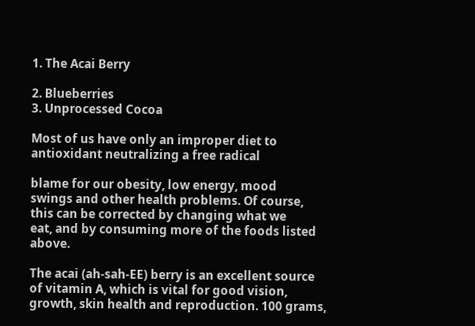1. The Acai Berry

2. Blueberries
3. Unprocessed Cocoa

Most of us have only an improper diet to antioxidant neutralizing a free radical

blame for our obesity, low energy, mood
swings and other health problems. Of course, this can be corrected by changing what we
eat, and by consuming more of the foods listed above.

The acai (ah-sah-EE) berry is an excellent source of vitamin A, which is vital for good vision,
growth, skin health and reproduction. 100 grams,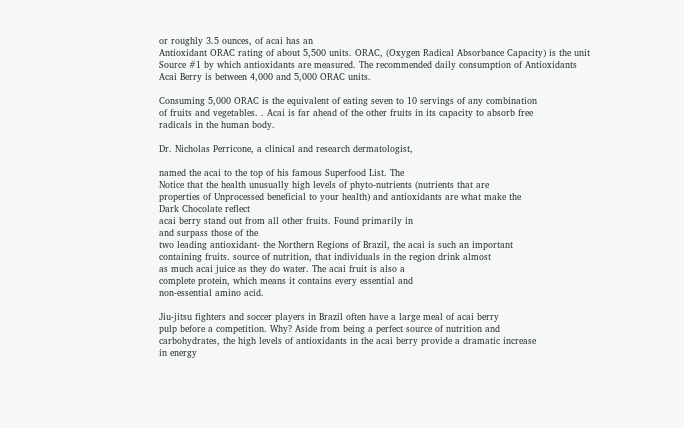or roughly 3.5 ounces, of acai has an
Antioxidant ORAC rating of about 5,500 units. ORAC, (Oxygen Radical Absorbance Capacity) is the unit
Source #1 by which antioxidants are measured. The recommended daily consumption of Antioxidants
Acai Berry is between 4,000 and 5,000 ORAC units.

Consuming 5,000 ORAC is the equivalent of eating seven to 10 servings of any combination
of fruits and vegetables. . Acai is far ahead of the other fruits in its capacity to absorb free
radicals in the human body.

Dr. Nicholas Perricone, a clinical and research dermatologist,

named the acai to the top of his famous Superfood List. The
Notice that the health unusually high levels of phyto-nutrients (nutrients that are
properties of Unprocessed beneficial to your health) and antioxidants are what make the
Dark Chocolate reflect
acai berry stand out from all other fruits. Found primarily in
and surpass those of the
two leading antioxidant- the Northern Regions of Brazil, the acai is such an important
containing fruits. source of nutrition, that individuals in the region drink almost
as much acai juice as they do water. The acai fruit is also a
complete protein, which means it contains every essential and
non-essential amino acid.

Jiu-jitsu fighters and soccer players in Brazil often have a large meal of acai berry
pulp before a competition. Why? Aside from being a perfect source of nutrition and
carbohydrates, the high levels of antioxidants in the acai berry provide a dramatic increase
in energy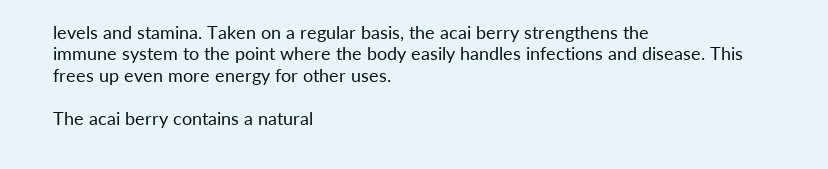levels and stamina. Taken on a regular basis, the acai berry strengthens the
immune system to the point where the body easily handles infections and disease. This
frees up even more energy for other uses.

The acai berry contains a natural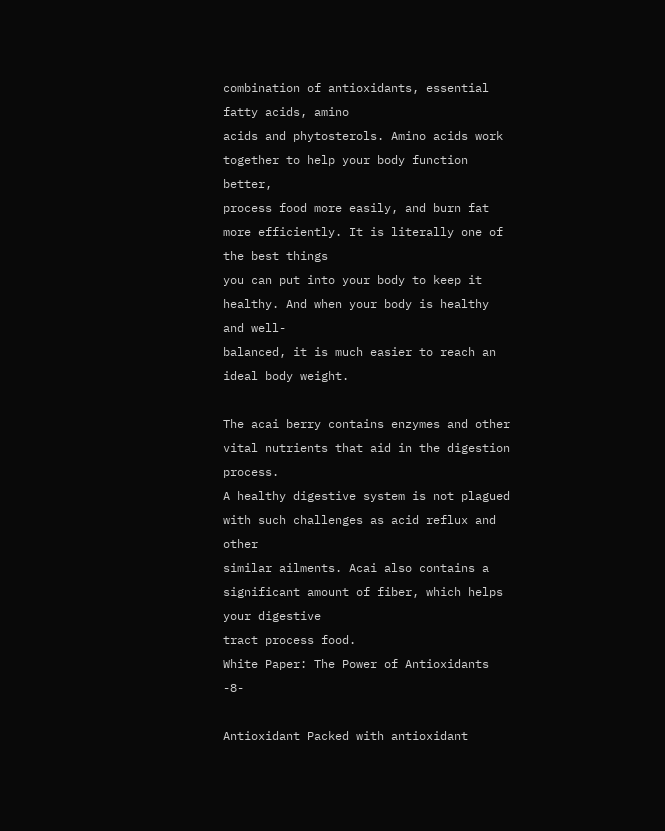combination of antioxidants, essential fatty acids, amino
acids and phytosterols. Amino acids work together to help your body function better,
process food more easily, and burn fat more efficiently. It is literally one of the best things
you can put into your body to keep it healthy. And when your body is healthy and well-
balanced, it is much easier to reach an ideal body weight.

The acai berry contains enzymes and other vital nutrients that aid in the digestion process.
A healthy digestive system is not plagued with such challenges as acid reflux and other
similar ailments. Acai also contains a significant amount of fiber, which helps your digestive
tract process food.
White Paper: The Power of Antioxidants -8-

Antioxidant Packed with antioxidant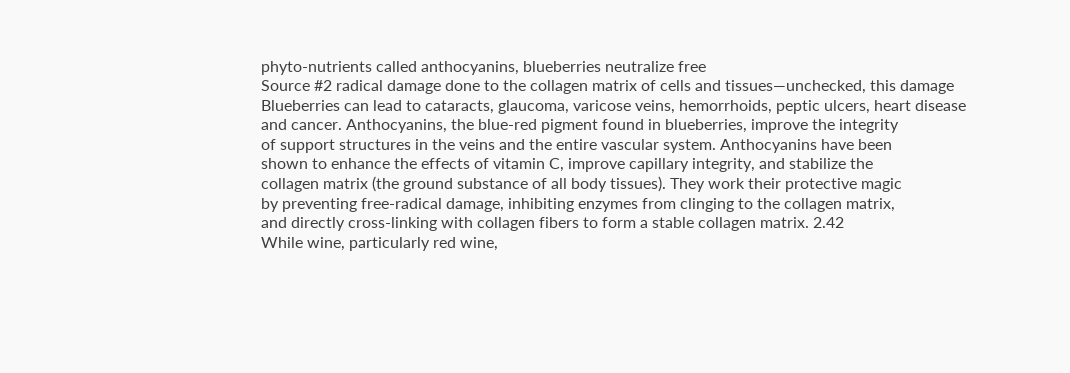phyto-nutrients called anthocyanins, blueberries neutralize free
Source #2 radical damage done to the collagen matrix of cells and tissues—unchecked, this damage
Blueberries can lead to cataracts, glaucoma, varicose veins, hemorrhoids, peptic ulcers, heart disease
and cancer. Anthocyanins, the blue-red pigment found in blueberries, improve the integrity
of support structures in the veins and the entire vascular system. Anthocyanins have been
shown to enhance the effects of vitamin C, improve capillary integrity, and stabilize the
collagen matrix (the ground substance of all body tissues). They work their protective magic
by preventing free-radical damage, inhibiting enzymes from clinging to the collagen matrix,
and directly cross-linking with collagen fibers to form a stable collagen matrix. 2.42
While wine, particularly red wine,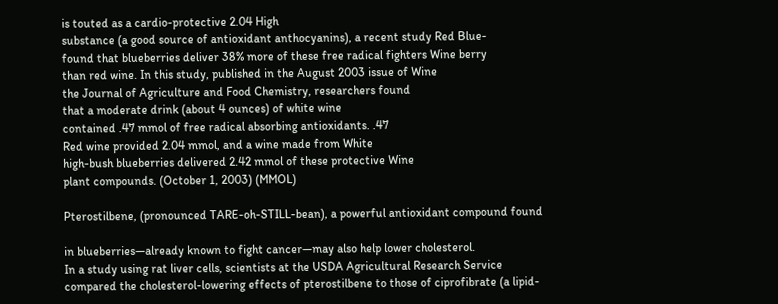is touted as a cardio-protective 2.04 High
substance (a good source of antioxidant anthocyanins), a recent study Red Blue-
found that blueberries deliver 38% more of these free radical fighters Wine berry
than red wine. In this study, published in the August 2003 issue of Wine
the Journal of Agriculture and Food Chemistry, researchers found
that a moderate drink (about 4 ounces) of white wine
contained .47 mmol of free radical absorbing antioxidants. .47
Red wine provided 2.04 mmol, and a wine made from White
high-bush blueberries delivered 2.42 mmol of these protective Wine
plant compounds. (October 1, 2003) (MMOL)

Pterostilbene, (pronounced TARE-oh-STILL-bean), a powerful antioxidant compound found

in blueberries—already known to fight cancer—may also help lower cholesterol.
In a study using rat liver cells, scientists at the USDA Agricultural Research Service
compared the cholesterol-lowering effects of pterostilbene to those of ciprofibrate (a lipid-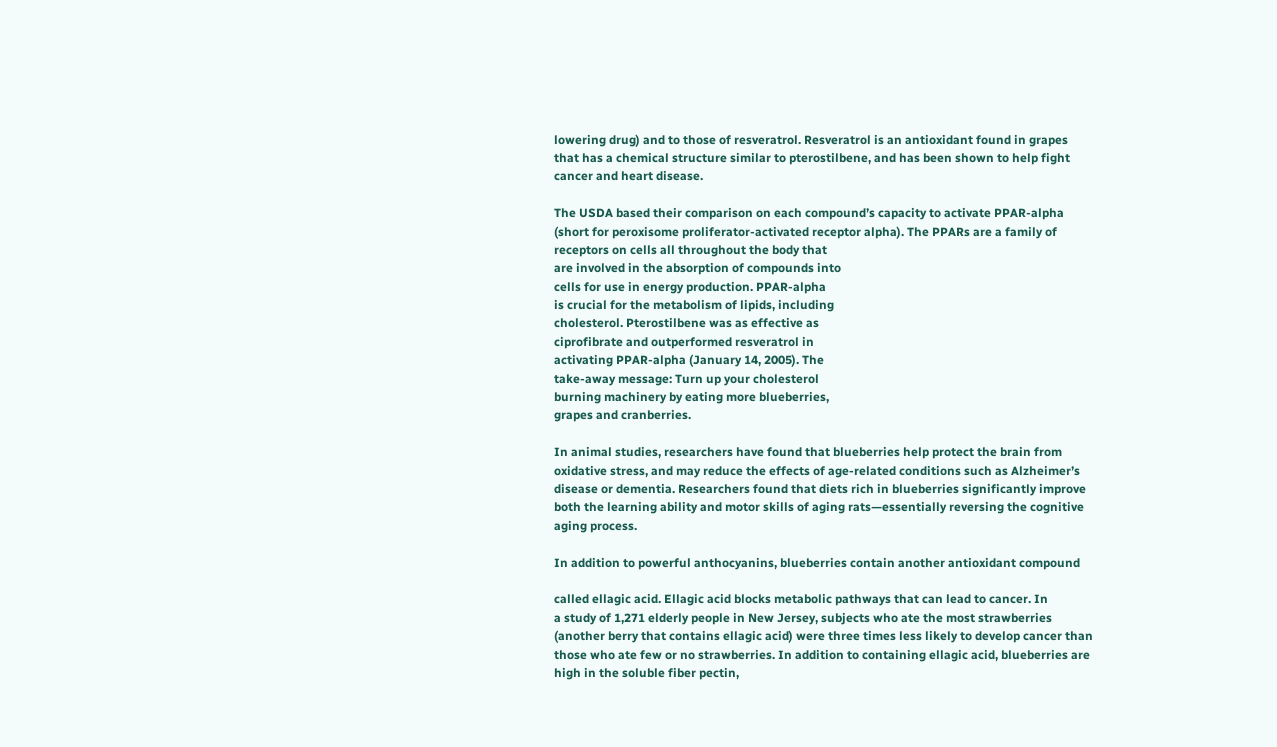lowering drug) and to those of resveratrol. Resveratrol is an antioxidant found in grapes
that has a chemical structure similar to pterostilbene, and has been shown to help fight
cancer and heart disease.

The USDA based their comparison on each compound’s capacity to activate PPAR-alpha
(short for peroxisome proliferator-activated receptor alpha). The PPARs are a family of
receptors on cells all throughout the body that
are involved in the absorption of compounds into
cells for use in energy production. PPAR-alpha
is crucial for the metabolism of lipids, including
cholesterol. Pterostilbene was as effective as
ciprofibrate and outperformed resveratrol in
activating PPAR-alpha (January 14, 2005). The
take-away message: Turn up your cholesterol
burning machinery by eating more blueberries,
grapes and cranberries.

In animal studies, researchers have found that blueberries help protect the brain from
oxidative stress, and may reduce the effects of age-related conditions such as Alzheimer’s
disease or dementia. Researchers found that diets rich in blueberries significantly improve
both the learning ability and motor skills of aging rats—essentially reversing the cognitive
aging process.

In addition to powerful anthocyanins, blueberries contain another antioxidant compound

called ellagic acid. Ellagic acid blocks metabolic pathways that can lead to cancer. In
a study of 1,271 elderly people in New Jersey, subjects who ate the most strawberries
(another berry that contains ellagic acid) were three times less likely to develop cancer than
those who ate few or no strawberries. In addition to containing ellagic acid, blueberries are
high in the soluble fiber pectin,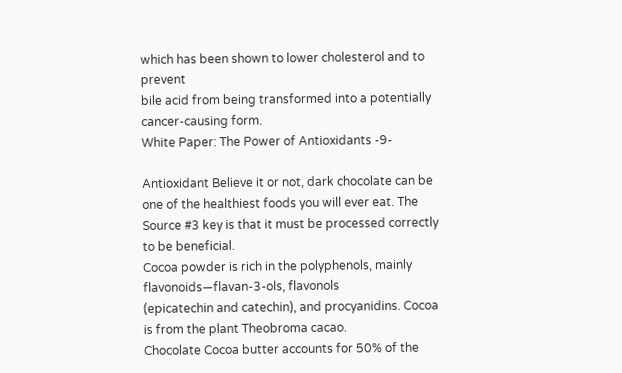which has been shown to lower cholesterol and to prevent
bile acid from being transformed into a potentially cancer-causing form.
White Paper: The Power of Antioxidants -9-

Antioxidant Believe it or not, dark chocolate can be one of the healthiest foods you will ever eat. The
Source #3 key is that it must be processed correctly to be beneficial.
Cocoa powder is rich in the polyphenols, mainly flavonoids—flavan-3-ols, flavonols
(epicatechin and catechin), and procyanidins. Cocoa is from the plant Theobroma cacao.
Chocolate Cocoa butter accounts for 50% of the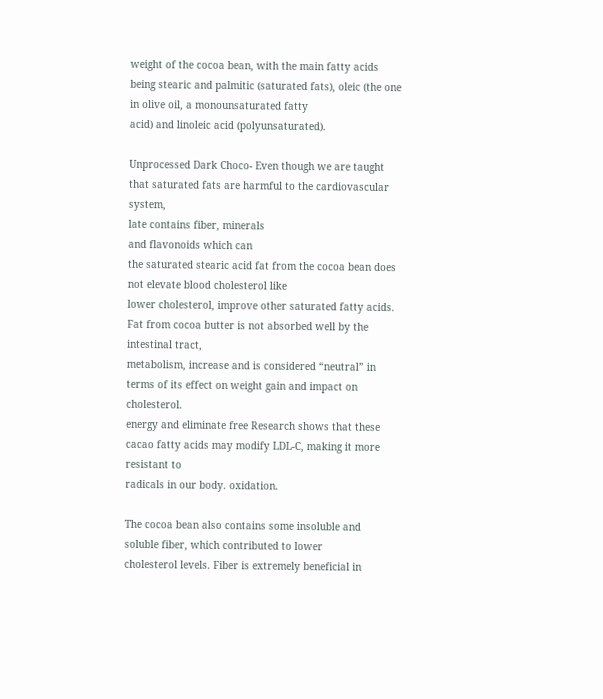weight of the cocoa bean, with the main fatty acids
being stearic and palmitic (saturated fats), oleic (the one in olive oil, a monounsaturated fatty
acid) and linoleic acid (polyunsaturated).

Unprocessed Dark Choco- Even though we are taught that saturated fats are harmful to the cardiovascular system,
late contains fiber, minerals
and flavonoids which can
the saturated stearic acid fat from the cocoa bean does not elevate blood cholesterol like
lower cholesterol, improve other saturated fatty acids. Fat from cocoa butter is not absorbed well by the intestinal tract,
metabolism, increase and is considered “neutral” in terms of its effect on weight gain and impact on cholesterol.
energy and eliminate free Research shows that these cacao fatty acids may modify LDL-C, making it more resistant to
radicals in our body. oxidation.

The cocoa bean also contains some insoluble and soluble fiber, which contributed to lower
cholesterol levels. Fiber is extremely beneficial in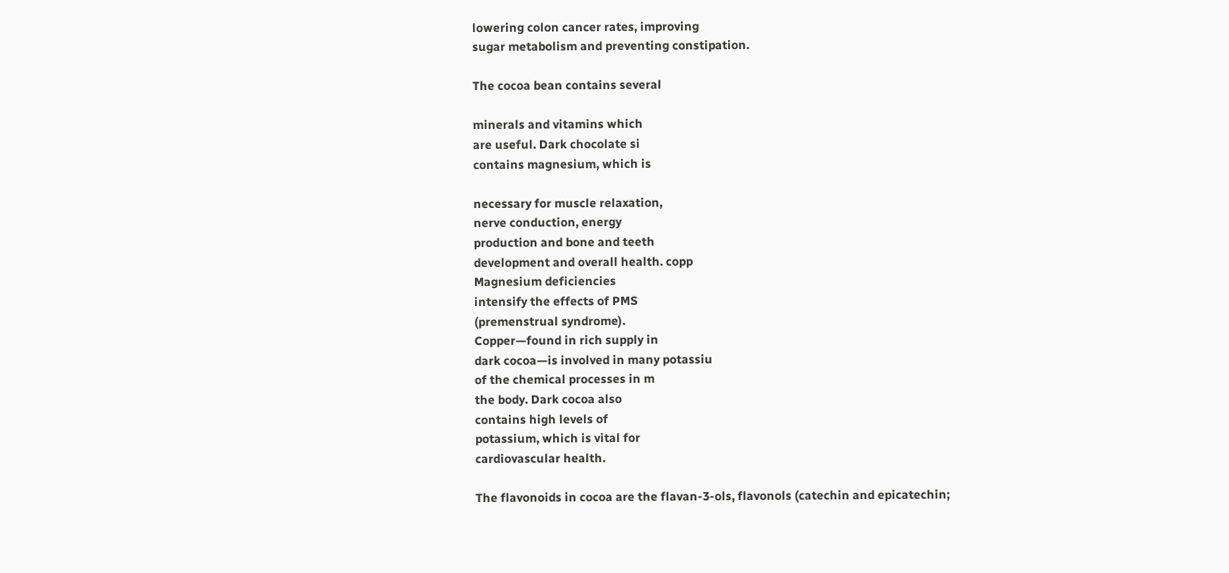lowering colon cancer rates, improving
sugar metabolism and preventing constipation.

The cocoa bean contains several

minerals and vitamins which
are useful. Dark chocolate si
contains magnesium, which is

necessary for muscle relaxation,
nerve conduction, energy
production and bone and teeth
development and overall health. copp
Magnesium deficiencies
intensify the effects of PMS
(premenstrual syndrome).
Copper—found in rich supply in
dark cocoa—is involved in many potassiu
of the chemical processes in m
the body. Dark cocoa also
contains high levels of
potassium, which is vital for
cardiovascular health.

The flavonoids in cocoa are the flavan-3-ols, flavonols (catechin and epicatechin;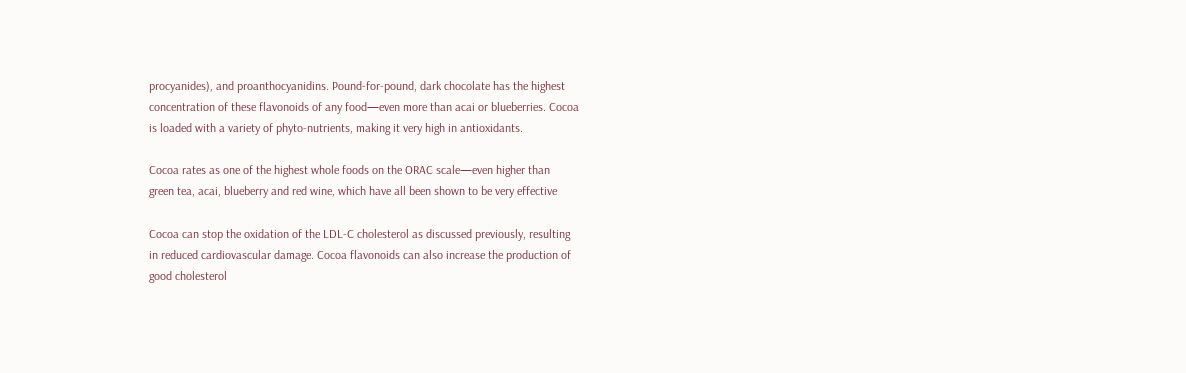procyanides), and proanthocyanidins. Pound-for-pound, dark chocolate has the highest
concentration of these flavonoids of any food—even more than acai or blueberries. Cocoa
is loaded with a variety of phyto-nutrients, making it very high in antioxidants.

Cocoa rates as one of the highest whole foods on the ORAC scale—even higher than
green tea, acai, blueberry and red wine, which have all been shown to be very effective

Cocoa can stop the oxidation of the LDL-C cholesterol as discussed previously, resulting
in reduced cardiovascular damage. Cocoa flavonoids can also increase the production of
good cholesterol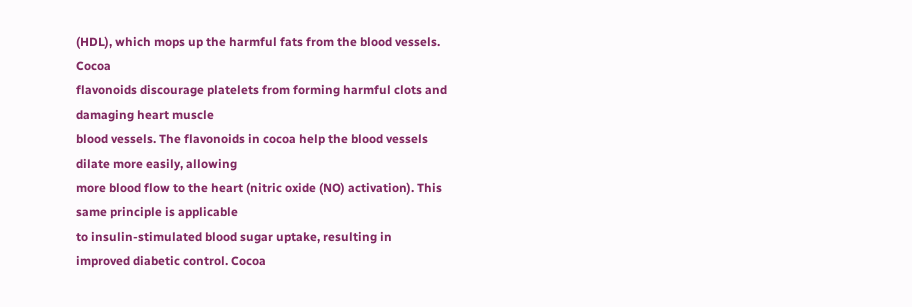(HDL), which mops up the harmful fats from the blood vessels. Cocoa
flavonoids discourage platelets from forming harmful clots and damaging heart muscle
blood vessels. The flavonoids in cocoa help the blood vessels dilate more easily, allowing
more blood flow to the heart (nitric oxide (NO) activation). This same principle is applicable
to insulin-stimulated blood sugar uptake, resulting in improved diabetic control. Cocoa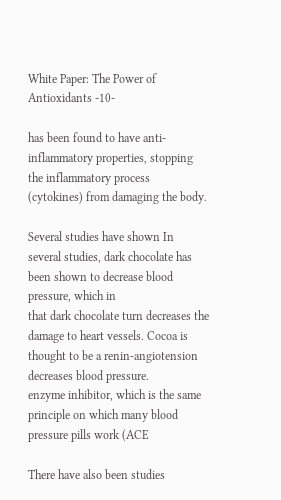White Paper: The Power of Antioxidants -10-

has been found to have anti-inflammatory properties, stopping the inflammatory process
(cytokines) from damaging the body.

Several studies have shown In several studies, dark chocolate has been shown to decrease blood pressure, which in
that dark chocolate turn decreases the damage to heart vessels. Cocoa is thought to be a renin-angiotension
decreases blood pressure.
enzyme inhibitor, which is the same principle on which many blood pressure pills work (ACE

There have also been studies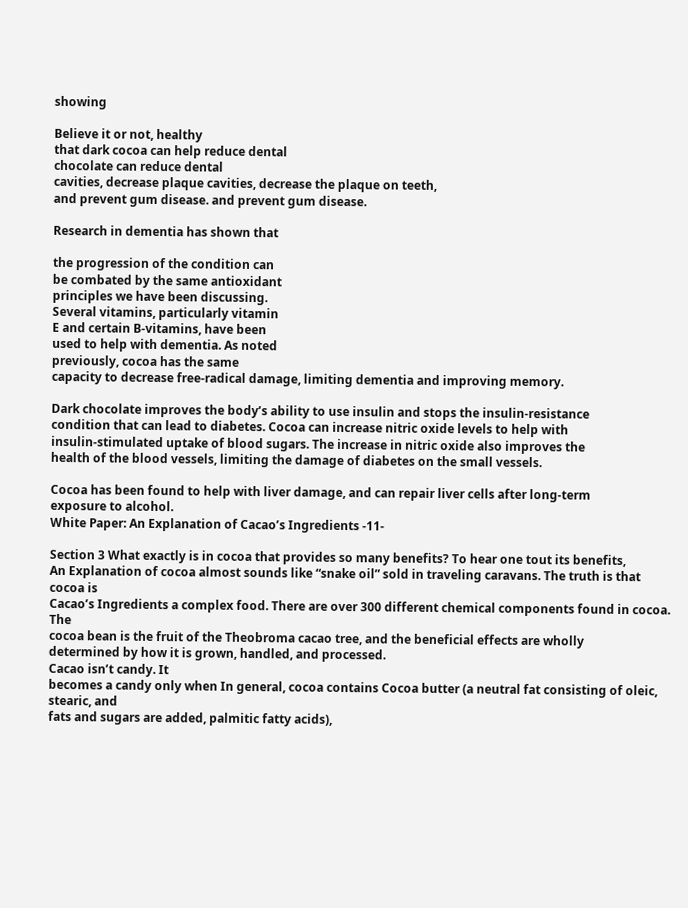showing

Believe it or not, healthy
that dark cocoa can help reduce dental
chocolate can reduce dental
cavities, decrease plaque cavities, decrease the plaque on teeth,
and prevent gum disease. and prevent gum disease.

Research in dementia has shown that

the progression of the condition can
be combated by the same antioxidant
principles we have been discussing.
Several vitamins, particularly vitamin
E and certain B-vitamins, have been
used to help with dementia. As noted
previously, cocoa has the same
capacity to decrease free-radical damage, limiting dementia and improving memory.

Dark chocolate improves the body’s ability to use insulin and stops the insulin-resistance
condition that can lead to diabetes. Cocoa can increase nitric oxide levels to help with
insulin-stimulated uptake of blood sugars. The increase in nitric oxide also improves the
health of the blood vessels, limiting the damage of diabetes on the small vessels.

Cocoa has been found to help with liver damage, and can repair liver cells after long-term
exposure to alcohol.
White Paper: An Explanation of Cacao’s Ingredients -11-

Section 3 What exactly is in cocoa that provides so many benefits? To hear one tout its benefits,
An Explanation of cocoa almost sounds like “snake oil” sold in traveling caravans. The truth is that cocoa is
Cacao’s Ingredients a complex food. There are over 300 different chemical components found in cocoa. The
cocoa bean is the fruit of the Theobroma cacao tree, and the beneficial effects are wholly
determined by how it is grown, handled, and processed.
Cacao isn’t candy. It
becomes a candy only when In general, cocoa contains Cocoa butter (a neutral fat consisting of oleic, stearic, and
fats and sugars are added, palmitic fatty acids),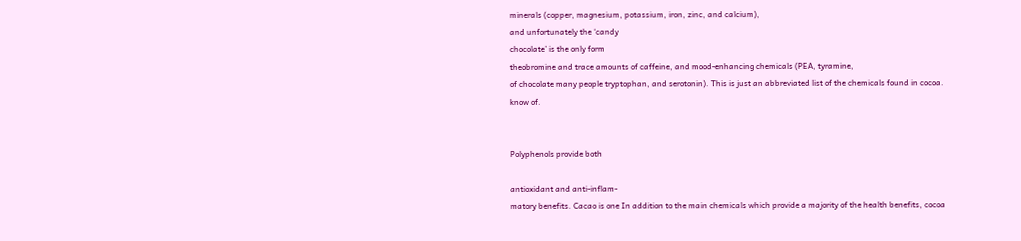minerals (copper, magnesium, potassium, iron, zinc, and calcium),
and unfortunately the ‘candy
chocolate’ is the only form
theobromine and trace amounts of caffeine, and mood-enhancing chemicals (PEA, tyramine,
of chocolate many people tryptophan, and serotonin). This is just an abbreviated list of the chemicals found in cocoa.
know of.


Polyphenols provide both

antioxidant and anti-inflam-
matory benefits. Cacao is one In addition to the main chemicals which provide a majority of the health benefits, cocoa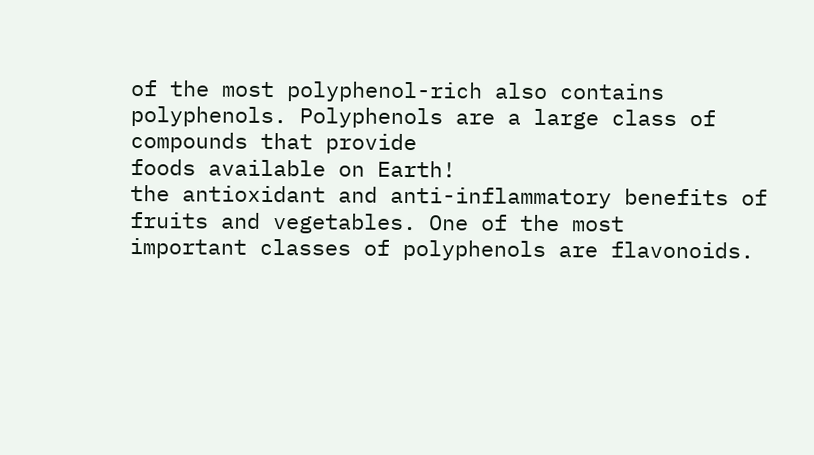of the most polyphenol-rich also contains polyphenols. Polyphenols are a large class of compounds that provide
foods available on Earth!
the antioxidant and anti-inflammatory benefits of fruits and vegetables. One of the most
important classes of polyphenols are flavonoids.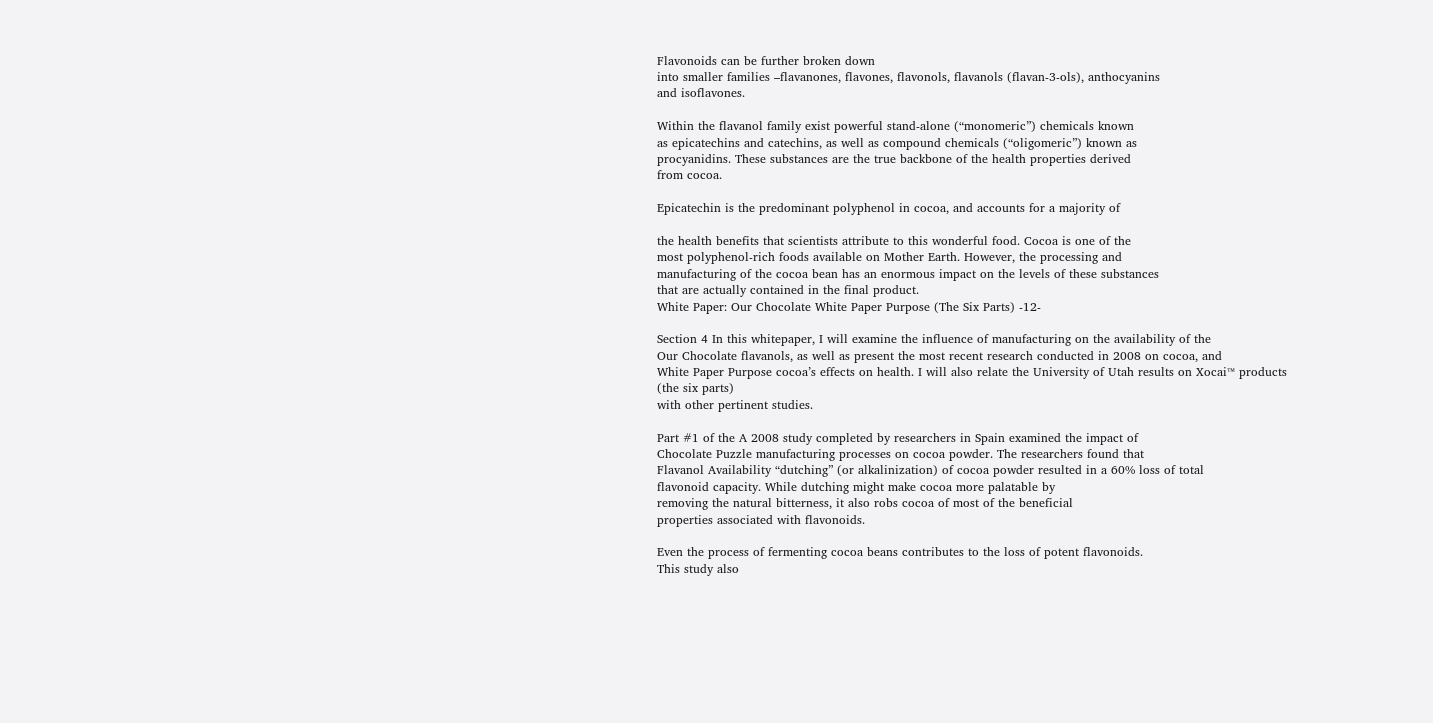Flavonoids can be further broken down
into smaller families –flavanones, flavones, flavonols, flavanols (flavan-3-ols), anthocyanins
and isoflavones.

Within the flavanol family exist powerful stand-alone (“monomeric”) chemicals known
as epicatechins and catechins, as well as compound chemicals (“oligomeric”) known as
procyanidins. These substances are the true backbone of the health properties derived
from cocoa.

Epicatechin is the predominant polyphenol in cocoa, and accounts for a majority of

the health benefits that scientists attribute to this wonderful food. Cocoa is one of the
most polyphenol-rich foods available on Mother Earth. However, the processing and
manufacturing of the cocoa bean has an enormous impact on the levels of these substances
that are actually contained in the final product.
White Paper: Our Chocolate White Paper Purpose (The Six Parts) -12-

Section 4 In this whitepaper, I will examine the influence of manufacturing on the availability of the
Our Chocolate flavanols, as well as present the most recent research conducted in 2008 on cocoa, and
White Paper Purpose cocoa’s effects on health. I will also relate the University of Utah results on Xocai™ products
(the six parts)
with other pertinent studies.

Part #1 of the A 2008 study completed by researchers in Spain examined the impact of
Chocolate Puzzle manufacturing processes on cocoa powder. The researchers found that
Flavanol Availability “dutching” (or alkalinization) of cocoa powder resulted in a 60% loss of total
flavonoid capacity. While dutching might make cocoa more palatable by
removing the natural bitterness, it also robs cocoa of most of the beneficial
properties associated with flavonoids.

Even the process of fermenting cocoa beans contributes to the loss of potent flavonoids.
This study also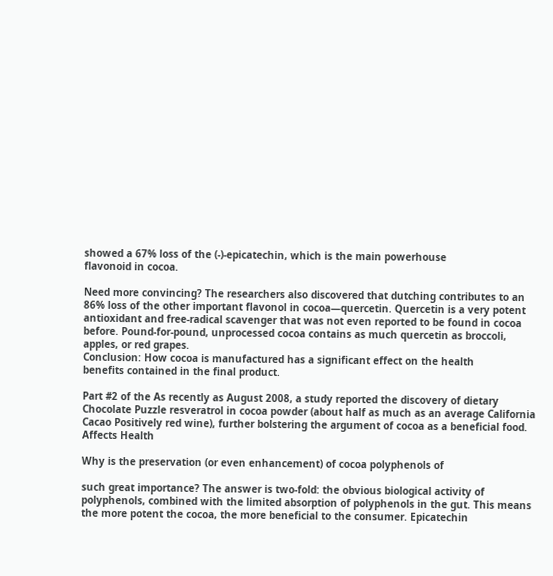showed a 67% loss of the (-)-epicatechin, which is the main powerhouse
flavonoid in cocoa.

Need more convincing? The researchers also discovered that dutching contributes to an
86% loss of the other important flavonol in cocoa—quercetin. Quercetin is a very potent
antioxidant and free-radical scavenger that was not even reported to be found in cocoa
before. Pound-for-pound, unprocessed cocoa contains as much quercetin as broccoli,
apples, or red grapes.
Conclusion: How cocoa is manufactured has a significant effect on the health
benefits contained in the final product.

Part #2 of the As recently as August 2008, a study reported the discovery of dietary
Chocolate Puzzle resveratrol in cocoa powder (about half as much as an average California
Cacao Positively red wine), further bolstering the argument of cocoa as a beneficial food.
Affects Health

Why is the preservation (or even enhancement) of cocoa polyphenols of

such great importance? The answer is two-fold: the obvious biological activity of
polyphenols, combined with the limited absorption of polyphenols in the gut. This means
the more potent the cocoa, the more beneficial to the consumer. Epicatechin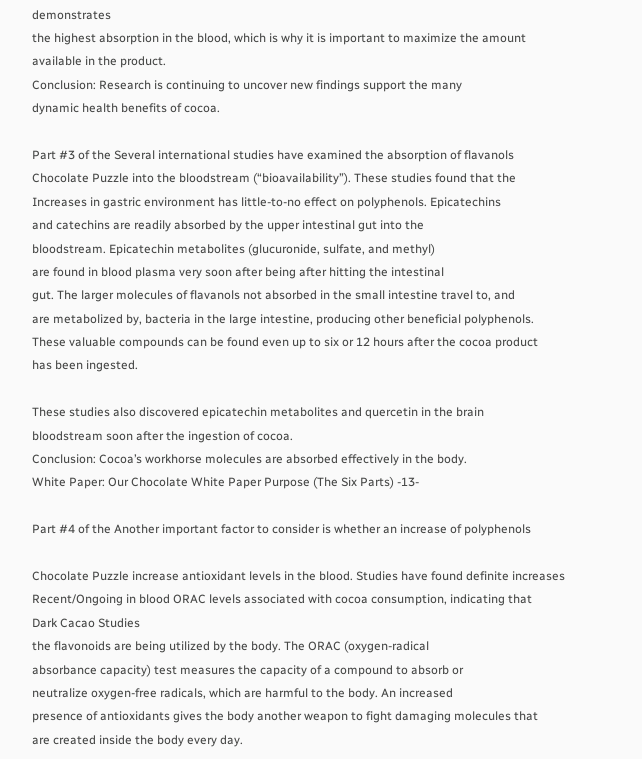demonstrates
the highest absorption in the blood, which is why it is important to maximize the amount
available in the product.
Conclusion: Research is continuing to uncover new findings support the many
dynamic health benefits of cocoa.

Part #3 of the Several international studies have examined the absorption of flavanols
Chocolate Puzzle into the bloodstream (“bioavailability”). These studies found that the
Increases in gastric environment has little-to-no effect on polyphenols. Epicatechins
and catechins are readily absorbed by the upper intestinal gut into the
bloodstream. Epicatechin metabolites (glucuronide, sulfate, and methyl)
are found in blood plasma very soon after being after hitting the intestinal
gut. The larger molecules of flavanols not absorbed in the small intestine travel to, and
are metabolized by, bacteria in the large intestine, producing other beneficial polyphenols.
These valuable compounds can be found even up to six or 12 hours after the cocoa product
has been ingested.

These studies also discovered epicatechin metabolites and quercetin in the brain
bloodstream soon after the ingestion of cocoa.
Conclusion: Cocoa’s workhorse molecules are absorbed effectively in the body.
White Paper: Our Chocolate White Paper Purpose (The Six Parts) -13-

Part #4 of the Another important factor to consider is whether an increase of polyphenols

Chocolate Puzzle increase antioxidant levels in the blood. Studies have found definite increases
Recent/Ongoing in blood ORAC levels associated with cocoa consumption, indicating that
Dark Cacao Studies
the flavonoids are being utilized by the body. The ORAC (oxygen-radical
absorbance capacity) test measures the capacity of a compound to absorb or
neutralize oxygen-free radicals, which are harmful to the body. An increased
presence of antioxidants gives the body another weapon to fight damaging molecules that
are created inside the body every day.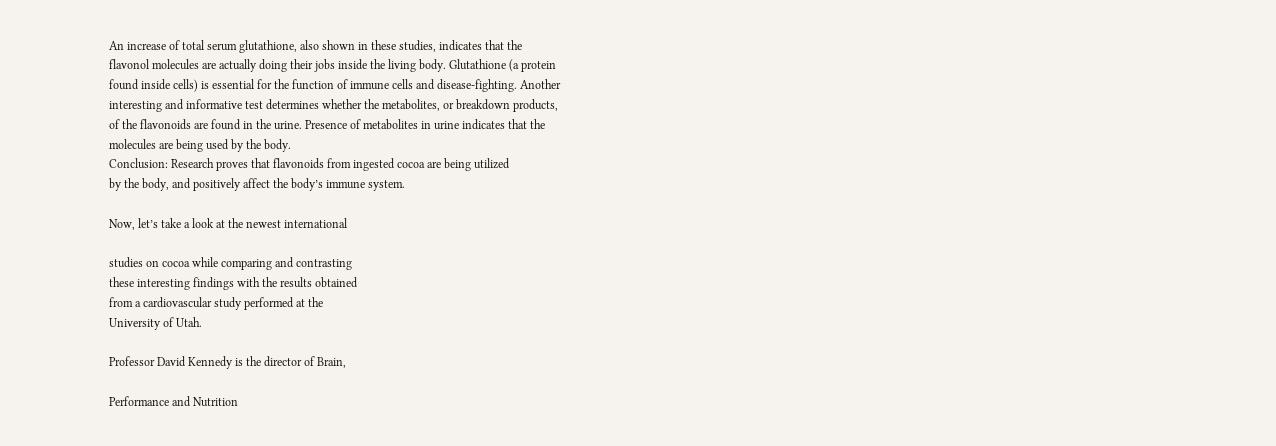An increase of total serum glutathione, also shown in these studies, indicates that the
flavonol molecules are actually doing their jobs inside the living body. Glutathione (a protein
found inside cells) is essential for the function of immune cells and disease-fighting. Another
interesting and informative test determines whether the metabolites, or breakdown products,
of the flavonoids are found in the urine. Presence of metabolites in urine indicates that the
molecules are being used by the body.
Conclusion: Research proves that flavonoids from ingested cocoa are being utilized
by the body, and positively affect the body’s immune system.

Now, let’s take a look at the newest international

studies on cocoa while comparing and contrasting
these interesting findings with the results obtained
from a cardiovascular study performed at the
University of Utah.

Professor David Kennedy is the director of Brain,

Performance and Nutrition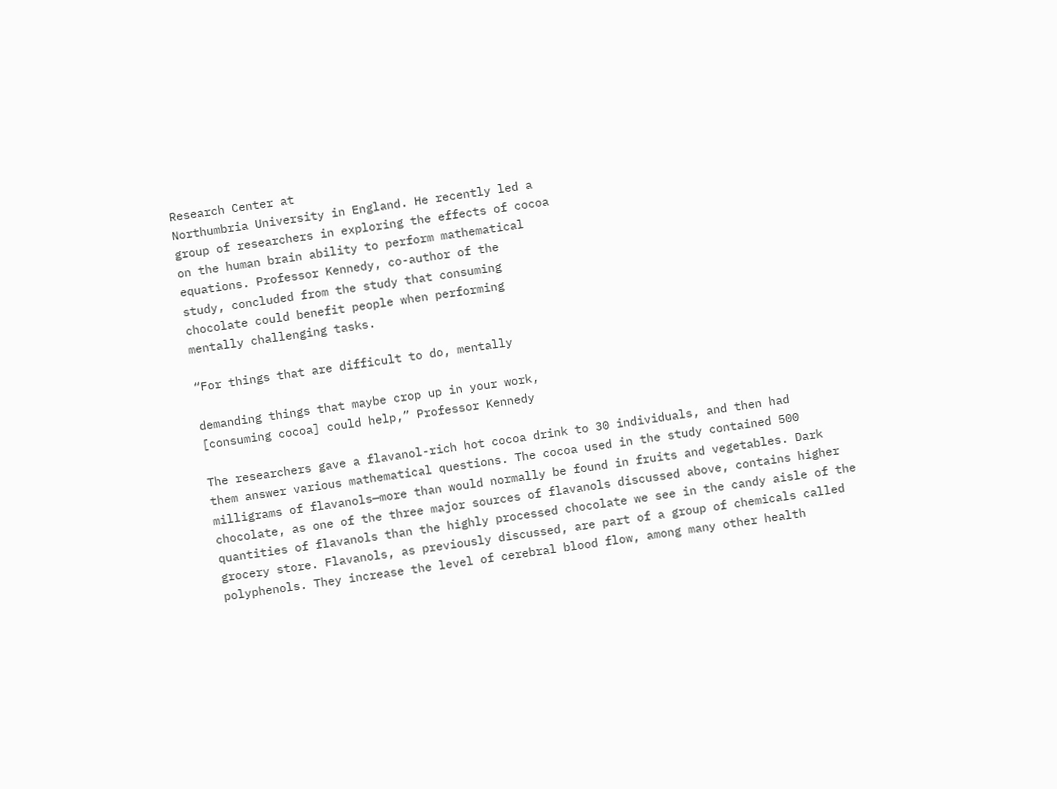Research Center at
Northumbria University in England. He recently led a
group of researchers in exploring the effects of cocoa
on the human brain ability to perform mathematical
equations. Professor Kennedy, co-author of the
study, concluded from the study that consuming
chocolate could benefit people when performing
mentally challenging tasks.

“For things that are difficult to do, mentally

demanding things that maybe crop up in your work,
[consuming cocoa] could help,” Professor Kennedy

The researchers gave a flavanol-rich hot cocoa drink to 30 individuals, and then had
them answer various mathematical questions. The cocoa used in the study contained 500
milligrams of flavanols—more than would normally be found in fruits and vegetables. Dark
chocolate, as one of the three major sources of flavanols discussed above, contains higher
quantities of flavanols than the highly processed chocolate we see in the candy aisle of the
grocery store. Flavanols, as previously discussed, are part of a group of chemicals called
polyphenols. They increase the level of cerebral blood flow, among many other health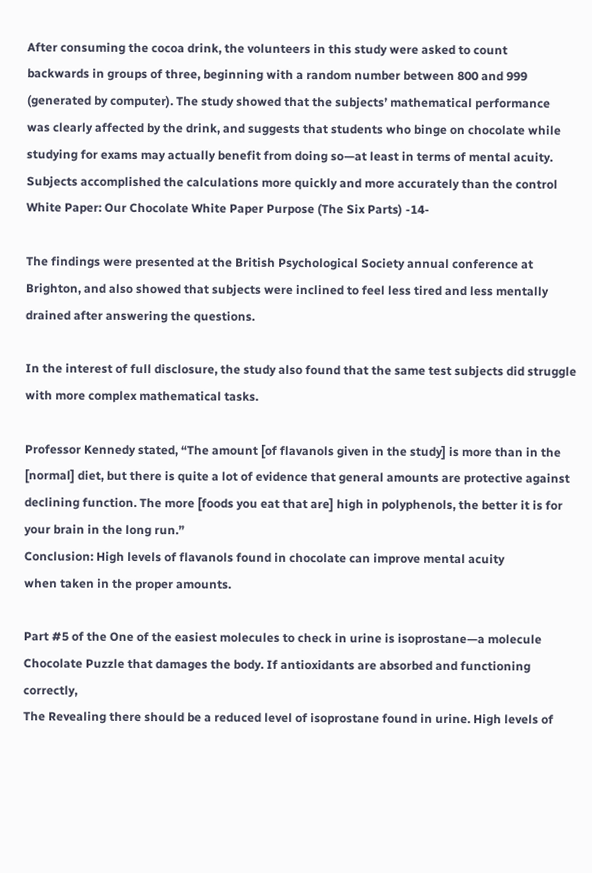After consuming the cocoa drink, the volunteers in this study were asked to count
backwards in groups of three, beginning with a random number between 800 and 999
(generated by computer). The study showed that the subjects’ mathematical performance
was clearly affected by the drink, and suggests that students who binge on chocolate while
studying for exams may actually benefit from doing so—at least in terms of mental acuity.
Subjects accomplished the calculations more quickly and more accurately than the control
White Paper: Our Chocolate White Paper Purpose (The Six Parts) -14-

The findings were presented at the British Psychological Society annual conference at
Brighton, and also showed that subjects were inclined to feel less tired and less mentally
drained after answering the questions.

In the interest of full disclosure, the study also found that the same test subjects did struggle
with more complex mathematical tasks.

Professor Kennedy stated, “The amount [of flavanols given in the study] is more than in the
[normal] diet, but there is quite a lot of evidence that general amounts are protective against
declining function. The more [foods you eat that are] high in polyphenols, the better it is for
your brain in the long run.”
Conclusion: High levels of flavanols found in chocolate can improve mental acuity
when taken in the proper amounts.

Part #5 of the One of the easiest molecules to check in urine is isoprostane—a molecule
Chocolate Puzzle that damages the body. If antioxidants are absorbed and functioning correctly,
The Revealing there should be a reduced level of isoprostane found in urine. High levels of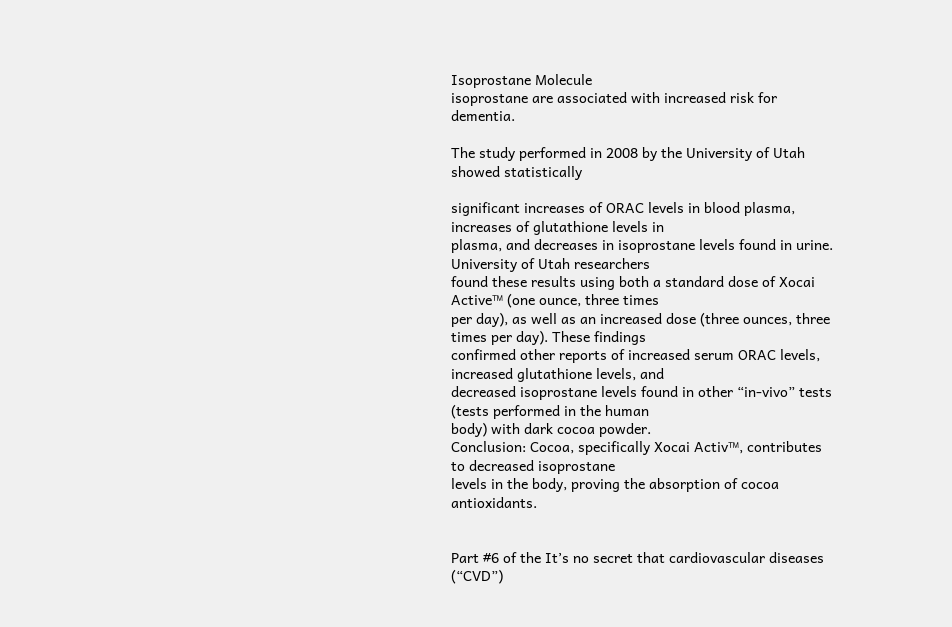Isoprostane Molecule
isoprostane are associated with increased risk for dementia.

The study performed in 2008 by the University of Utah showed statistically

significant increases of ORAC levels in blood plasma, increases of glutathione levels in
plasma, and decreases in isoprostane levels found in urine. University of Utah researchers
found these results using both a standard dose of Xocai Active™ (one ounce, three times
per day), as well as an increased dose (three ounces, three times per day). These findings
confirmed other reports of increased serum ORAC levels, increased glutathione levels, and
decreased isoprostane levels found in other “in-vivo” tests (tests performed in the human
body) with dark cocoa powder.
Conclusion: Cocoa, specifically Xocai Activ™, contributes to decreased isoprostane
levels in the body, proving the absorption of cocoa antioxidants.


Part #6 of the It’s no secret that cardiovascular diseases (“CVD”)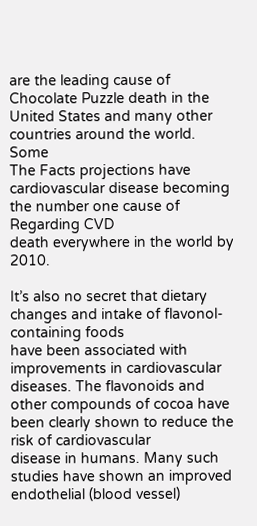are the leading cause of
Chocolate Puzzle death in the United States and many other countries around the world. Some
The Facts projections have cardiovascular disease becoming the number one cause of
Regarding CVD
death everywhere in the world by 2010.

It’s also no secret that dietary changes and intake of flavonol-containing foods
have been associated with improvements in cardiovascular diseases. The flavonoids and
other compounds of cocoa have been clearly shown to reduce the risk of cardiovascular
disease in humans. Many such studies have shown an improved endothelial (blood vessel)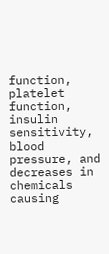function, platelet function, insulin sensitivity, blood pressure, and decreases in chemicals
causing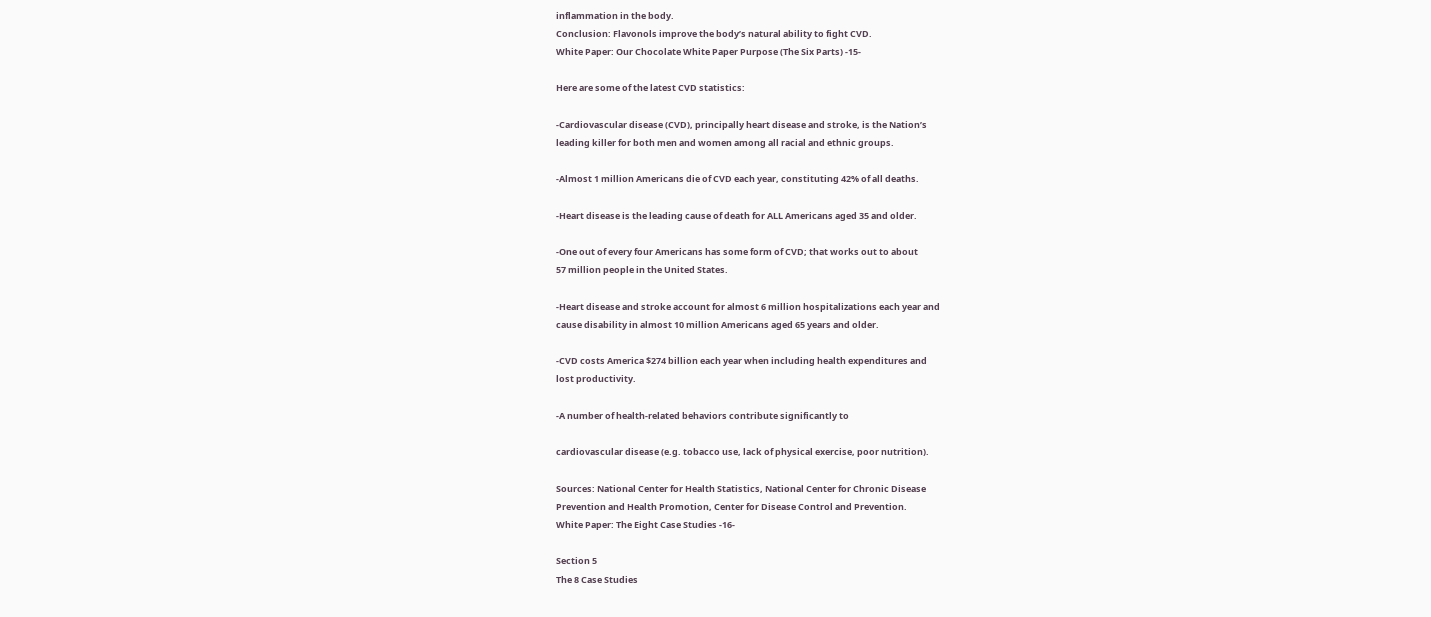inflammation in the body.
Conclusion: Flavonols improve the body’s natural ability to fight CVD.
White Paper: Our Chocolate White Paper Purpose (The Six Parts) -15-

Here are some of the latest CVD statistics:

-Cardiovascular disease (CVD), principally heart disease and stroke, is the Nation’s
leading killer for both men and women among all racial and ethnic groups.

-Almost 1 million Americans die of CVD each year, constituting 42% of all deaths.

-Heart disease is the leading cause of death for ALL Americans aged 35 and older.

-One out of every four Americans has some form of CVD; that works out to about
57 million people in the United States.

-Heart disease and stroke account for almost 6 million hospitalizations each year and
cause disability in almost 10 million Americans aged 65 years and older.

-CVD costs America $274 billion each year when including health expenditures and
lost productivity.

-A number of health-related behaviors contribute significantly to

cardiovascular disease (e.g. tobacco use, lack of physical exercise, poor nutrition).

Sources: National Center for Health Statistics, National Center for Chronic Disease
Prevention and Health Promotion, Center for Disease Control and Prevention.
White Paper: The Eight Case Studies -16-

Section 5
The 8 Case Studies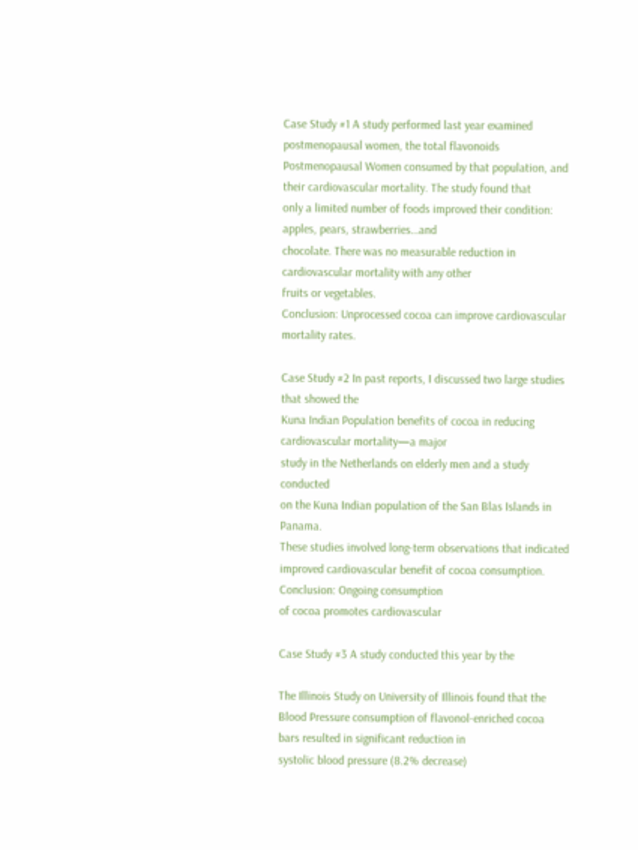Case Study #1 A study performed last year examined postmenopausal women, the total flavonoids
Postmenopausal Women consumed by that population, and their cardiovascular mortality. The study found that
only a limited number of foods improved their condition: apples, pears, strawberries…and
chocolate. There was no measurable reduction in cardiovascular mortality with any other
fruits or vegetables.
Conclusion: Unprocessed cocoa can improve cardiovascular mortality rates.

Case Study #2 In past reports, I discussed two large studies that showed the
Kuna Indian Population benefits of cocoa in reducing cardiovascular mortality—a major
study in the Netherlands on elderly men and a study conducted
on the Kuna Indian population of the San Blas Islands in Panama.
These studies involved long-term observations that indicated
improved cardiovascular benefit of cocoa consumption.
Conclusion: Ongoing consumption
of cocoa promotes cardiovascular

Case Study #3 A study conducted this year by the

The Illinois Study on University of Illinois found that the
Blood Pressure consumption of flavonol-enriched cocoa
bars resulted in significant reduction in
systolic blood pressure (8.2% decrease)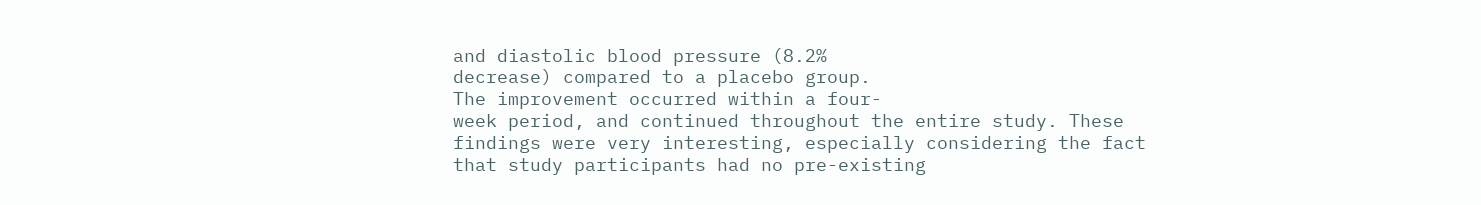and diastolic blood pressure (8.2%
decrease) compared to a placebo group.
The improvement occurred within a four-
week period, and continued throughout the entire study. These
findings were very interesting, especially considering the fact
that study participants had no pre-existing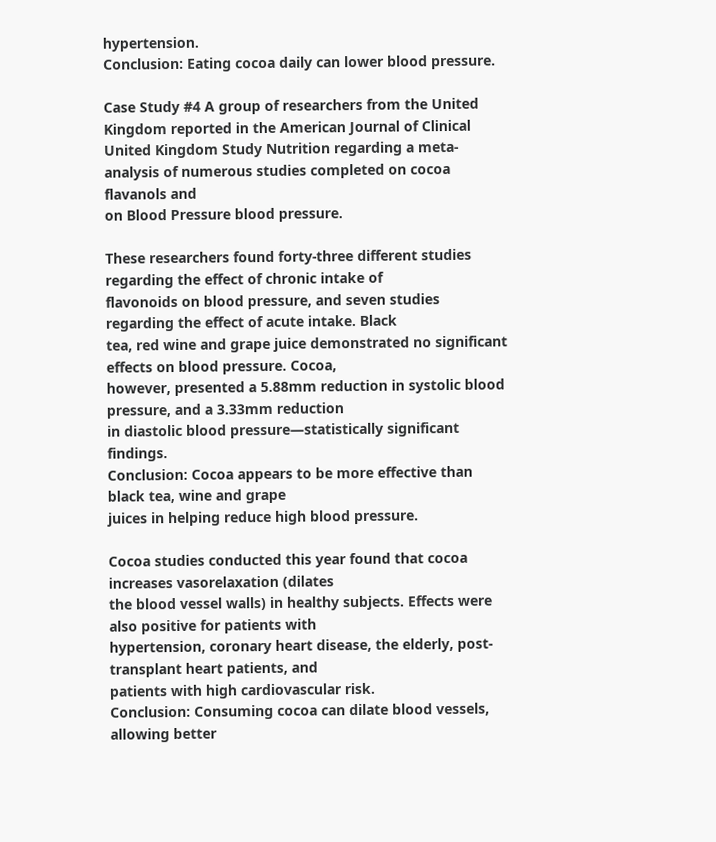hypertension.
Conclusion: Eating cocoa daily can lower blood pressure.

Case Study #4 A group of researchers from the United Kingdom reported in the American Journal of Clinical
United Kingdom Study Nutrition regarding a meta-analysis of numerous studies completed on cocoa flavanols and
on Blood Pressure blood pressure.

These researchers found forty-three different studies regarding the effect of chronic intake of
flavonoids on blood pressure, and seven studies regarding the effect of acute intake. Black
tea, red wine and grape juice demonstrated no significant effects on blood pressure. Cocoa,
however, presented a 5.88mm reduction in systolic blood pressure, and a 3.33mm reduction
in diastolic blood pressure—statistically significant findings.
Conclusion: Cocoa appears to be more effective than black tea, wine and grape
juices in helping reduce high blood pressure.

Cocoa studies conducted this year found that cocoa increases vasorelaxation (dilates
the blood vessel walls) in healthy subjects. Effects were also positive for patients with
hypertension, coronary heart disease, the elderly, post-transplant heart patients, and
patients with high cardiovascular risk.
Conclusion: Consuming cocoa can dilate blood vessels, allowing better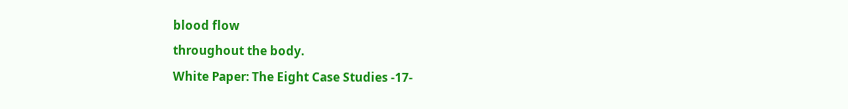blood flow
throughout the body.
White Paper: The Eight Case Studies -17-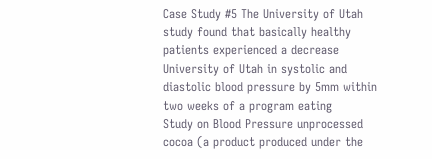Case Study #5 The University of Utah study found that basically healthy patients experienced a decrease
University of Utah in systolic and diastolic blood pressure by 5mm within two weeks of a program eating
Study on Blood Pressure unprocessed cocoa (a product produced under the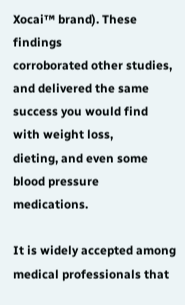Xocai™ brand). These findings
corroborated other studies, and delivered the same success you would find with weight loss,
dieting, and even some blood pressure medications.

It is widely accepted among medical professionals that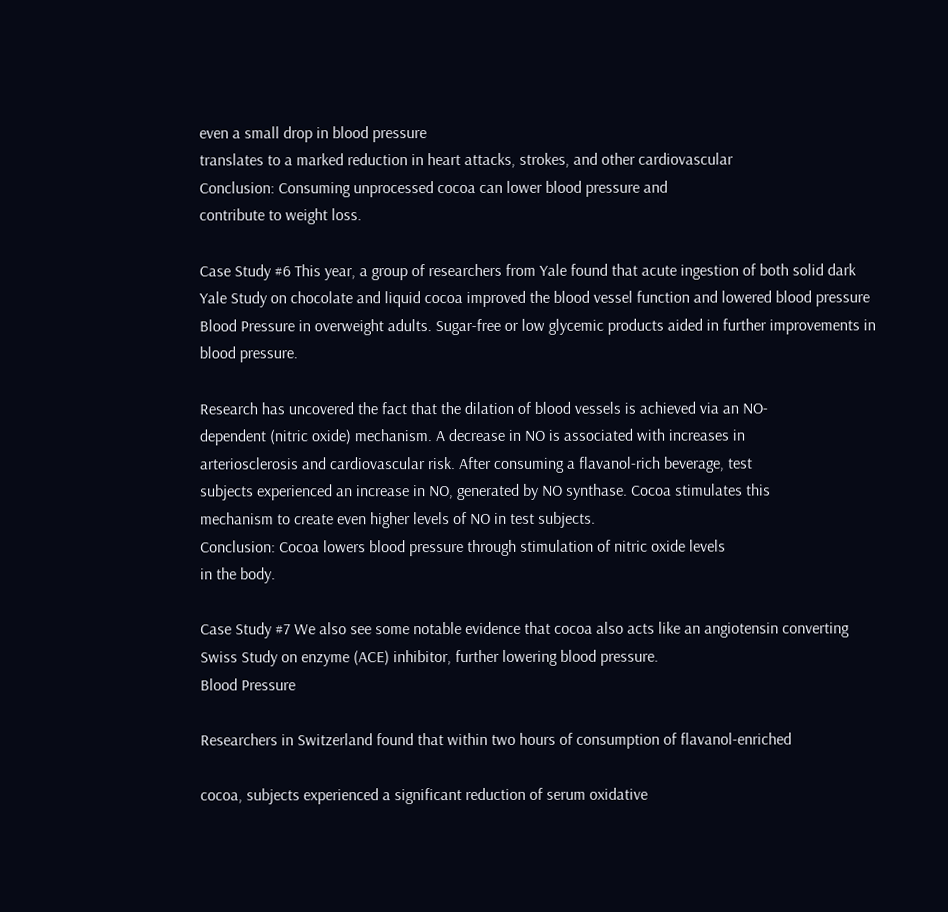even a small drop in blood pressure
translates to a marked reduction in heart attacks, strokes, and other cardiovascular
Conclusion: Consuming unprocessed cocoa can lower blood pressure and
contribute to weight loss.

Case Study #6 This year, a group of researchers from Yale found that acute ingestion of both solid dark
Yale Study on chocolate and liquid cocoa improved the blood vessel function and lowered blood pressure
Blood Pressure in overweight adults. Sugar-free or low glycemic products aided in further improvements in
blood pressure.

Research has uncovered the fact that the dilation of blood vessels is achieved via an NO-
dependent (nitric oxide) mechanism. A decrease in NO is associated with increases in
arteriosclerosis and cardiovascular risk. After consuming a flavanol-rich beverage, test
subjects experienced an increase in NO, generated by NO synthase. Cocoa stimulates this
mechanism to create even higher levels of NO in test subjects.
Conclusion: Cocoa lowers blood pressure through stimulation of nitric oxide levels
in the body.

Case Study #7 We also see some notable evidence that cocoa also acts like an angiotensin converting
Swiss Study on enzyme (ACE) inhibitor, further lowering blood pressure.
Blood Pressure

Researchers in Switzerland found that within two hours of consumption of flavanol-enriched

cocoa, subjects experienced a significant reduction of serum oxidative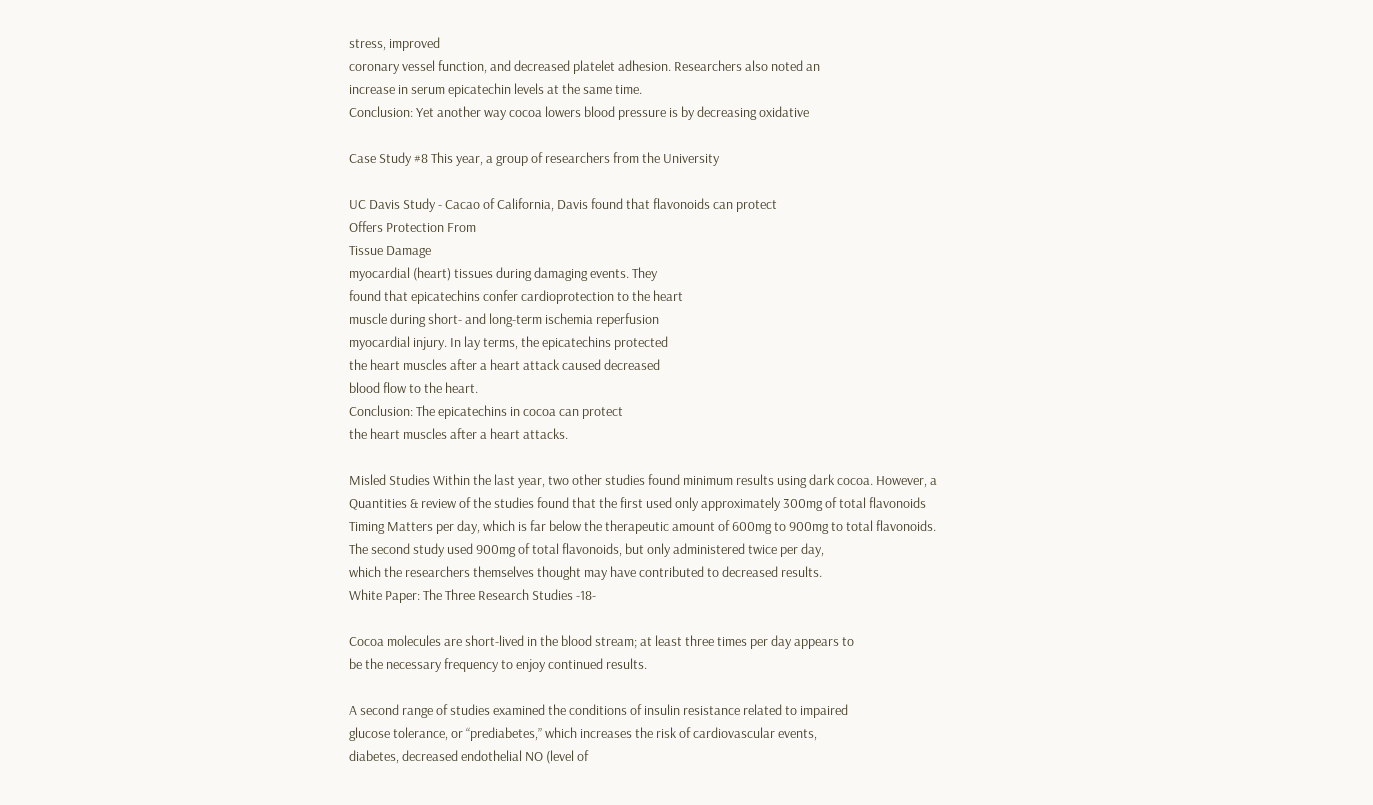stress, improved
coronary vessel function, and decreased platelet adhesion. Researchers also noted an
increase in serum epicatechin levels at the same time.
Conclusion: Yet another way cocoa lowers blood pressure is by decreasing oxidative

Case Study #8 This year, a group of researchers from the University

UC Davis Study - Cacao of California, Davis found that flavonoids can protect
Offers Protection From
Tissue Damage
myocardial (heart) tissues during damaging events. They
found that epicatechins confer cardioprotection to the heart
muscle during short- and long-term ischemia reperfusion
myocardial injury. In lay terms, the epicatechins protected
the heart muscles after a heart attack caused decreased
blood flow to the heart.
Conclusion: The epicatechins in cocoa can protect
the heart muscles after a heart attacks.

Misled Studies Within the last year, two other studies found minimum results using dark cocoa. However, a
Quantities & review of the studies found that the first used only approximately 300mg of total flavonoids
Timing Matters per day, which is far below the therapeutic amount of 600mg to 900mg to total flavonoids.
The second study used 900mg of total flavonoids, but only administered twice per day,
which the researchers themselves thought may have contributed to decreased results.
White Paper: The Three Research Studies -18-

Cocoa molecules are short-lived in the blood stream; at least three times per day appears to
be the necessary frequency to enjoy continued results.

A second range of studies examined the conditions of insulin resistance related to impaired
glucose tolerance, or “prediabetes,” which increases the risk of cardiovascular events,
diabetes, decreased endothelial NO (level of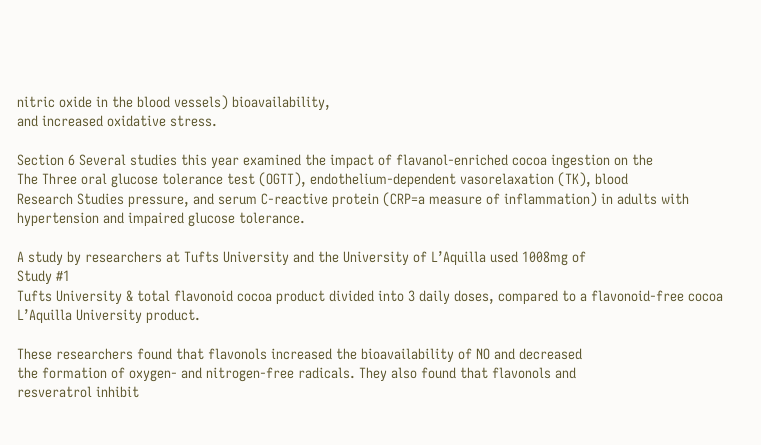nitric oxide in the blood vessels) bioavailability,
and increased oxidative stress.

Section 6 Several studies this year examined the impact of flavanol-enriched cocoa ingestion on the
The Three oral glucose tolerance test (OGTT), endothelium-dependent vasorelaxation (TK), blood
Research Studies pressure, and serum C-reactive protein (CRP=a measure of inflammation) in adults with
hypertension and impaired glucose tolerance.

A study by researchers at Tufts University and the University of L’Aquilla used 1008mg of
Study #1
Tufts University & total flavonoid cocoa product divided into 3 daily doses, compared to a flavonoid-free cocoa
L’Aquilla University product.

These researchers found that flavonols increased the bioavailability of NO and decreased
the formation of oxygen- and nitrogen-free radicals. They also found that flavonols and
resveratrol inhibit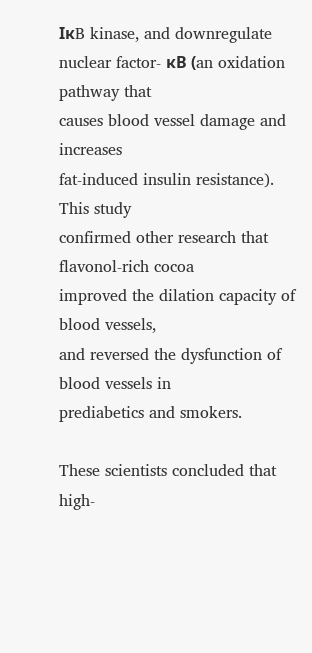IкB kinase, and downregulate
nuclear factor- кB (an oxidation pathway that
causes blood vessel damage and increases
fat-induced insulin resistance). This study
confirmed other research that flavonol-rich cocoa
improved the dilation capacity of blood vessels,
and reversed the dysfunction of blood vessels in
prediabetics and smokers.

These scientists concluded that high-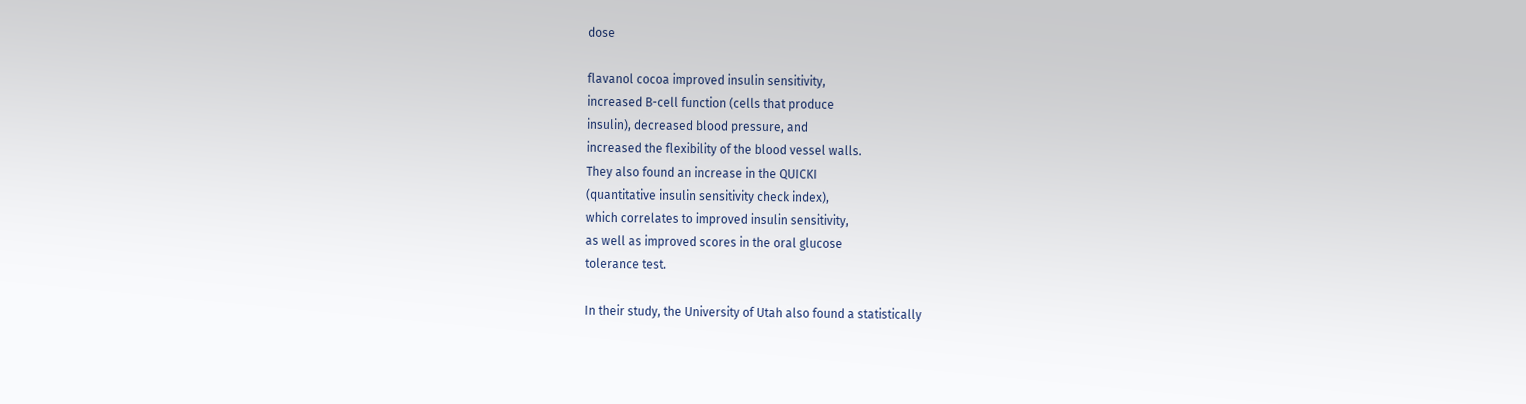dose

flavanol cocoa improved insulin sensitivity,
increased B-cell function (cells that produce
insulin), decreased blood pressure, and
increased the flexibility of the blood vessel walls.
They also found an increase in the QUICKI
(quantitative insulin sensitivity check index),
which correlates to improved insulin sensitivity,
as well as improved scores in the oral glucose
tolerance test.

In their study, the University of Utah also found a statistically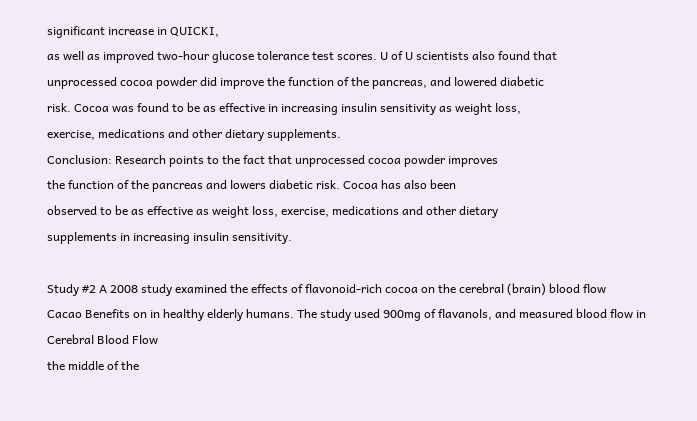significant increase in QUICKI,
as well as improved two-hour glucose tolerance test scores. U of U scientists also found that
unprocessed cocoa powder did improve the function of the pancreas, and lowered diabetic
risk. Cocoa was found to be as effective in increasing insulin sensitivity as weight loss,
exercise, medications and other dietary supplements.
Conclusion: Research points to the fact that unprocessed cocoa powder improves
the function of the pancreas and lowers diabetic risk. Cocoa has also been
observed to be as effective as weight loss, exercise, medications and other dietary
supplements in increasing insulin sensitivity.

Study #2 A 2008 study examined the effects of flavonoid-rich cocoa on the cerebral (brain) blood flow
Cacao Benefits on in healthy elderly humans. The study used 900mg of flavanols, and measured blood flow in
Cerebral Blood Flow
the middle of the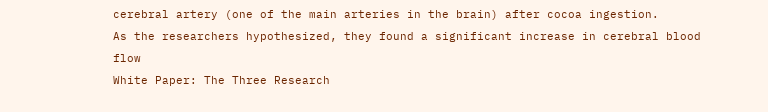cerebral artery (one of the main arteries in the brain) after cocoa ingestion.
As the researchers hypothesized, they found a significant increase in cerebral blood flow
White Paper: The Three Research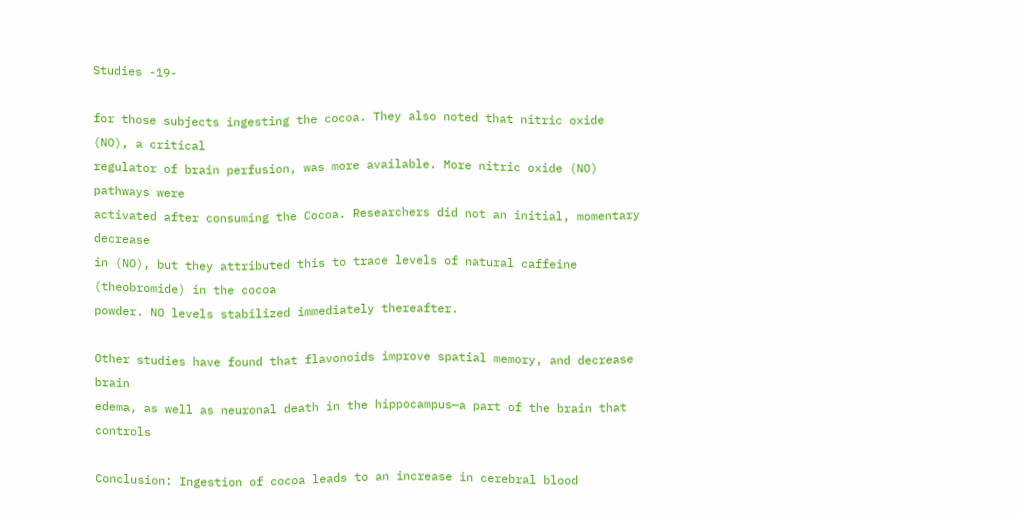Studies -19-

for those subjects ingesting the cocoa. They also noted that nitric oxide (NO), a critical
regulator of brain perfusion, was more available. More nitric oxide (NO) pathways were
activated after consuming the Cocoa. Researchers did not an initial, momentary decrease
in (NO), but they attributed this to trace levels of natural caffeine (theobromide) in the cocoa
powder. NO levels stabilized immediately thereafter.

Other studies have found that flavonoids improve spatial memory, and decrease brain
edema, as well as neuronal death in the hippocampus—a part of the brain that controls

Conclusion: Ingestion of cocoa leads to an increase in cerebral blood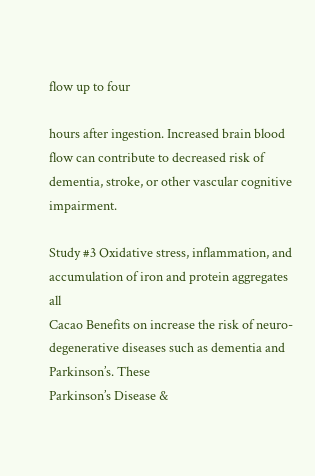flow up to four

hours after ingestion. Increased brain blood flow can contribute to decreased risk of
dementia, stroke, or other vascular cognitive impairment.

Study #3 Oxidative stress, inflammation, and accumulation of iron and protein aggregates all
Cacao Benefits on increase the risk of neuro-degenerative diseases such as dementia and Parkinson’s. These
Parkinson’s Disease &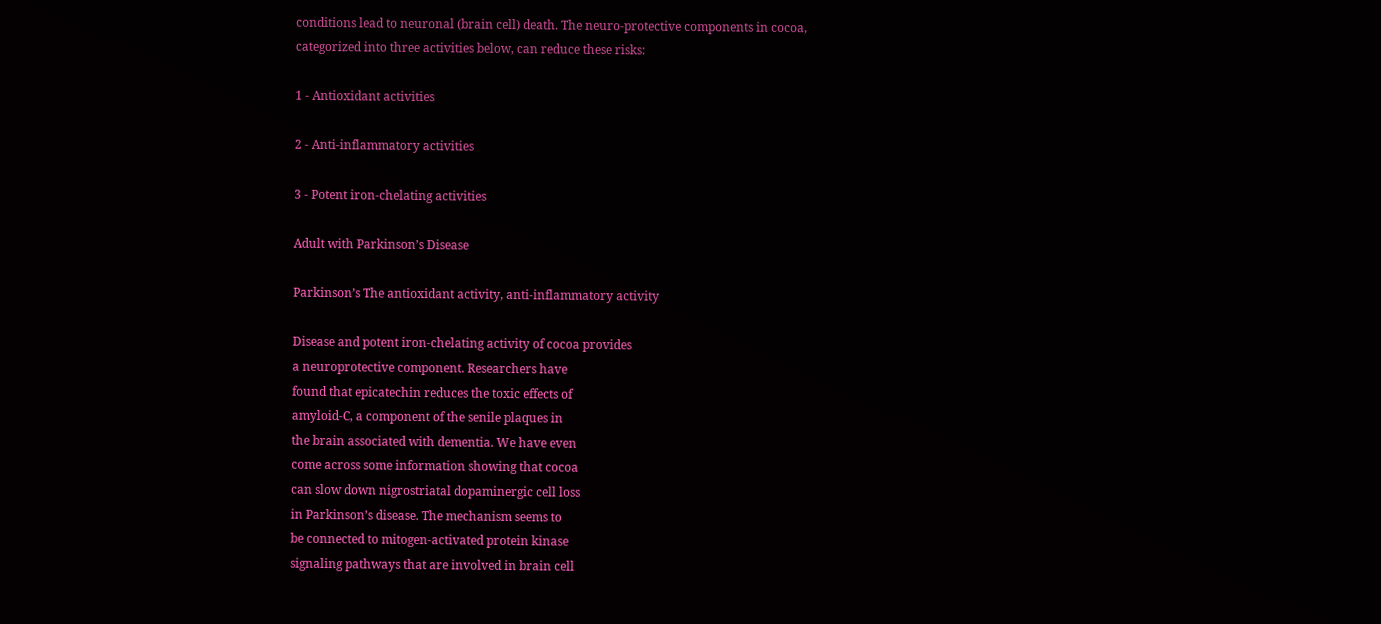conditions lead to neuronal (brain cell) death. The neuro-protective components in cocoa,
categorized into three activities below, can reduce these risks:

1 - Antioxidant activities

2 - Anti-inflammatory activities

3 - Potent iron-chelating activities

Adult with Parkinson’s Disease

Parkinson’s The antioxidant activity, anti-inflammatory activity

Disease and potent iron-chelating activity of cocoa provides
a neuroprotective component. Researchers have
found that epicatechin reduces the toxic effects of
amyloid-C, a component of the senile plaques in
the brain associated with dementia. We have even
come across some information showing that cocoa
can slow down nigrostriatal dopaminergic cell loss
in Parkinson’s disease. The mechanism seems to
be connected to mitogen-activated protein kinase
signaling pathways that are involved in brain cell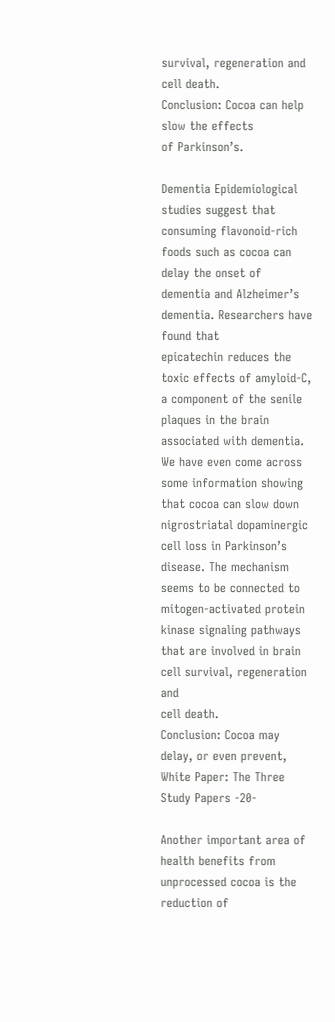survival, regeneration and cell death.
Conclusion: Cocoa can help slow the effects
of Parkinson’s.

Dementia Epidemiological studies suggest that consuming flavonoid-rich foods such as cocoa can
delay the onset of dementia and Alzheimer’s dementia. Researchers have found that
epicatechin reduces the toxic effects of amyloid-C,
a component of the senile plaques in the brain
associated with dementia. We have even come across
some information showing that cocoa can slow down
nigrostriatal dopaminergic cell loss in Parkinson’s
disease. The mechanism seems to be connected to
mitogen-activated protein kinase signaling pathways
that are involved in brain cell survival, regeneration and
cell death.
Conclusion: Cocoa may delay, or even prevent,
White Paper: The Three Study Papers -20-

Another important area of health benefits from unprocessed cocoa is the reduction of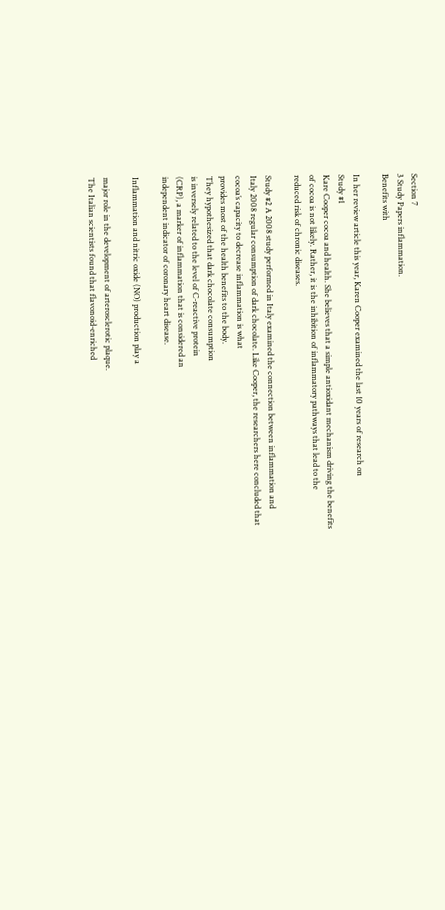Section 7
3 Study Papers inflammation.
Benefits with

In her review article this year, Karen Cooper examined the last 10 years of research on
Study #1
Kare Cooper cocoa and health. She believes that a simple antioxidant mechanism driving the benefits
of cocoa is not likely. Rather, it is the inhibition of inflammatory pathways that lead to the
reduced risk of chronic diseases.

Study #2 A 2008 study performed in Italy examined the connection between inflammation and
Italy 2008 regular consumption of dark chocolate. Like Cooper, the researchers here concluded that
cocoa’s capacity to decrease inflammation is what
provides most of the health benefits to the body.
They hypothesized that dark chocolate consumption
is inversely related to the level of C-reactive protein
(CRP), a marker of inflammation that is considered an
independent indicator of coronary heart disease.

Inflammation and nitric oxide (NO) production play a

major role in the development of arterosclerotic plaque.
The Italian scientists found that flavonoid-enriched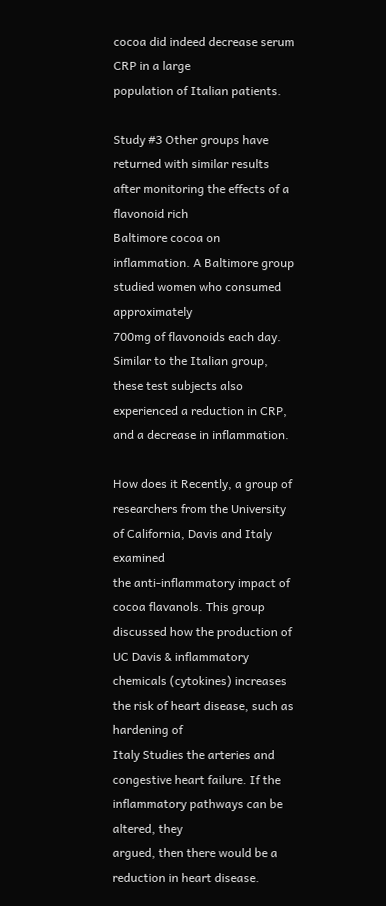cocoa did indeed decrease serum CRP in a large
population of Italian patients.

Study #3 Other groups have returned with similar results after monitoring the effects of a flavonoid rich
Baltimore cocoa on inflammation. A Baltimore group studied women who consumed approximately
700mg of flavonoids each day. Similar to the Italian group, these test subjects also
experienced a reduction in CRP, and a decrease in inflammation.

How does it Recently, a group of researchers from the University of California, Davis and Italy examined
the anti-inflammatory impact of cocoa flavanols. This group discussed how the production of
UC Davis & inflammatory chemicals (cytokines) increases the risk of heart disease, such as hardening of
Italy Studies the arteries and congestive heart failure. If the inflammatory pathways can be altered, they
argued, then there would be a reduction in heart disease.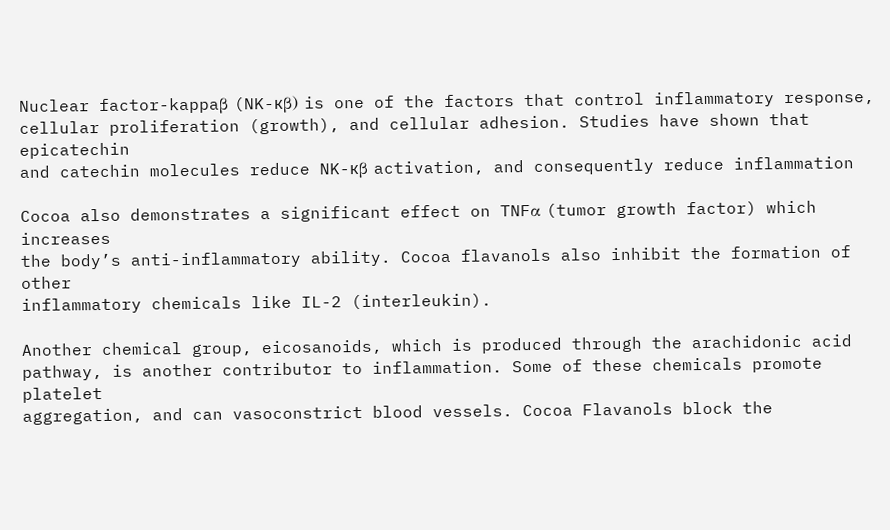Nuclear factor-kappaβ (NK-кβ) is one of the factors that control inflammatory response,
cellular proliferation (growth), and cellular adhesion. Studies have shown that epicatechin
and catechin molecules reduce NK-кβ activation, and consequently reduce inflammation

Cocoa also demonstrates a significant effect on TNFα (tumor growth factor) which increases
the body’s anti-inflammatory ability. Cocoa flavanols also inhibit the formation of other
inflammatory chemicals like IL-2 (interleukin).

Another chemical group, eicosanoids, which is produced through the arachidonic acid
pathway, is another contributor to inflammation. Some of these chemicals promote platelet
aggregation, and can vasoconstrict blood vessels. Cocoa Flavanols block the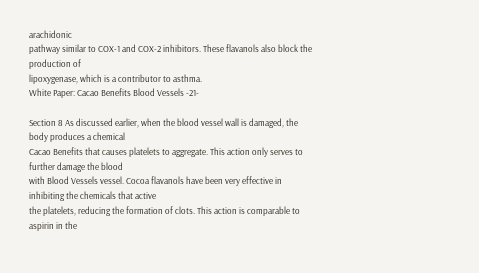arachidonic
pathway similar to COX-1 and COX-2 inhibitors. These flavanols also block the production of
lipoxygenase, which is a contributor to asthma.
White Paper: Cacao Benefits Blood Vessels -21-

Section 8 As discussed earlier, when the blood vessel wall is damaged, the body produces a chemical
Cacao Benefits that causes platelets to aggregate. This action only serves to further damage the blood
with Blood Vessels vessel. Cocoa flavanols have been very effective in inhibiting the chemicals that active
the platelets, reducing the formation of clots. This action is comparable to aspirin in the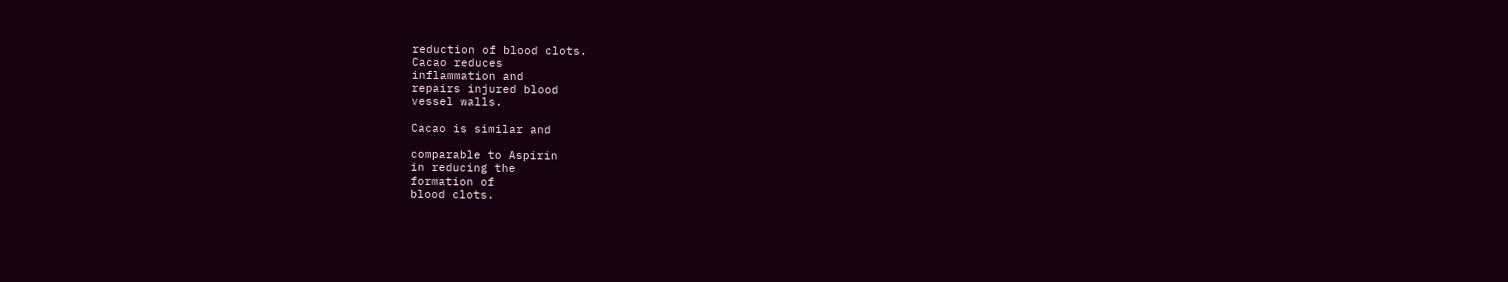reduction of blood clots.
Cacao reduces
inflammation and
repairs injured blood
vessel walls.

Cacao is similar and

comparable to Aspirin
in reducing the
formation of
blood clots.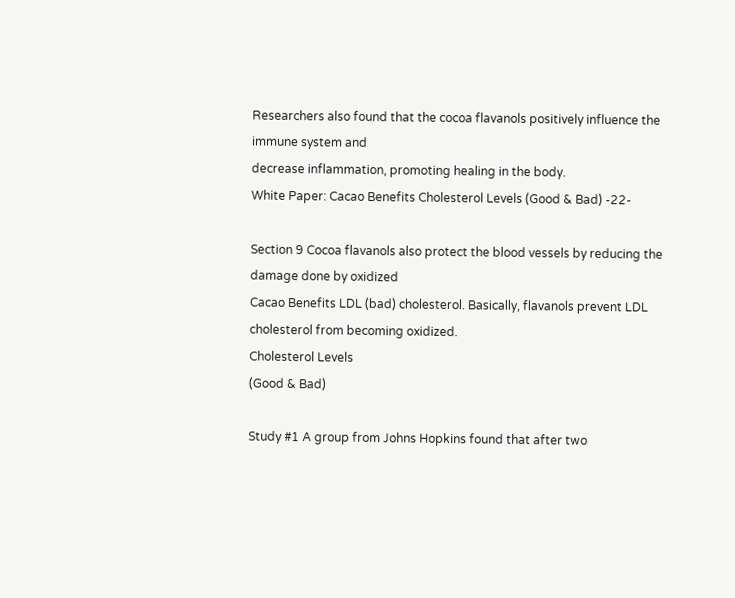Researchers also found that the cocoa flavanols positively influence the immune system and
decrease inflammation, promoting healing in the body.
White Paper: Cacao Benefits Cholesterol Levels (Good & Bad) -22-

Section 9 Cocoa flavanols also protect the blood vessels by reducing the damage done by oxidized
Cacao Benefits LDL (bad) cholesterol. Basically, flavanols prevent LDL cholesterol from becoming oxidized.
Cholesterol Levels
(Good & Bad)

Study #1 A group from Johns Hopkins found that after two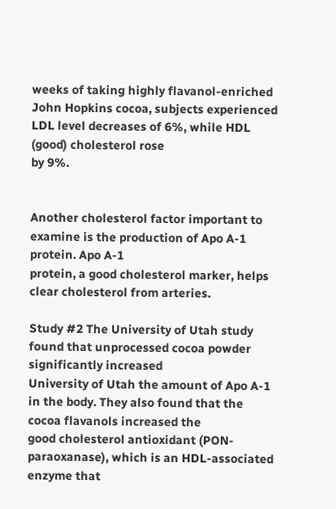weeks of taking highly flavanol-enriched
John Hopkins cocoa, subjects experienced LDL level decreases of 6%, while HDL (good) cholesterol rose
by 9%.


Another cholesterol factor important to examine is the production of Apo A-1 protein. Apo A-1
protein, a good cholesterol marker, helps clear cholesterol from arteries.

Study #2 The University of Utah study found that unprocessed cocoa powder significantly increased
University of Utah the amount of Apo A-1 in the body. They also found that the cocoa flavanols increased the
good cholesterol antioxidant (PON-paraoxanase), which is an HDL-associated enzyme that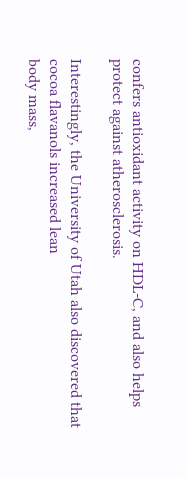confers antioxidant activity on HDL-C, and also helps protect against atherosclerosis.

Interestingly, the University of Utah also discovered that cocoa flavanols increased lean
body mass,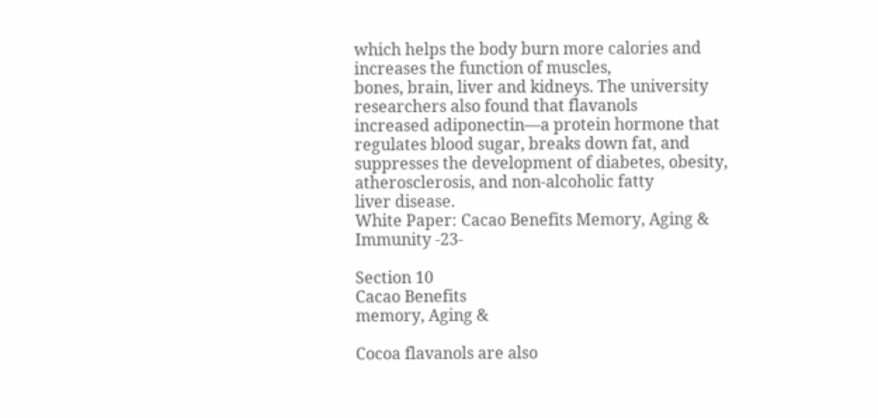which helps the body burn more calories and increases the function of muscles,
bones, brain, liver and kidneys. The university researchers also found that flavanols
increased adiponectin—a protein hormone that regulates blood sugar, breaks down fat, and
suppresses the development of diabetes, obesity, atherosclerosis, and non-alcoholic fatty
liver disease.
White Paper: Cacao Benefits Memory, Aging & Immunity -23-

Section 10
Cacao Benefits
memory, Aging &

Cocoa flavanols are also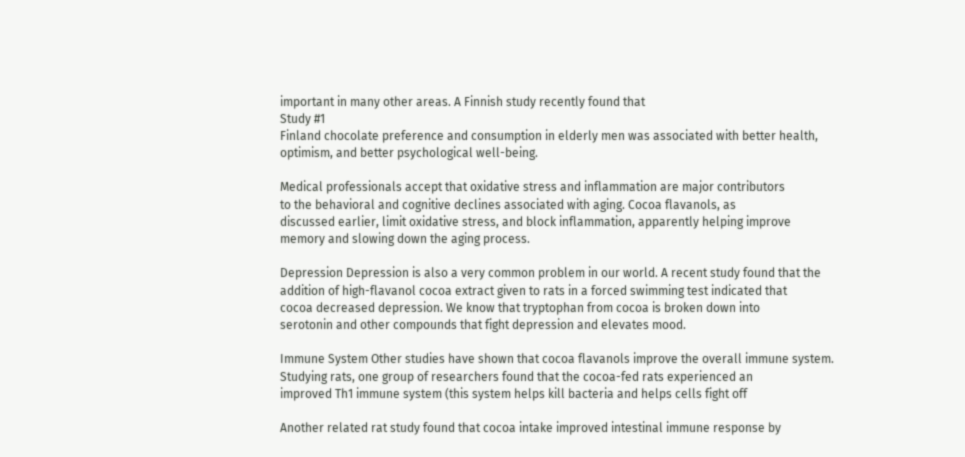important in many other areas. A Finnish study recently found that
Study #1
Finland chocolate preference and consumption in elderly men was associated with better health,
optimism, and better psychological well-being.

Medical professionals accept that oxidative stress and inflammation are major contributors
to the behavioral and cognitive declines associated with aging. Cocoa flavanols, as
discussed earlier, limit oxidative stress, and block inflammation, apparently helping improve
memory and slowing down the aging process.

Depression Depression is also a very common problem in our world. A recent study found that the
addition of high-flavanol cocoa extract given to rats in a forced swimming test indicated that
cocoa decreased depression. We know that tryptophan from cocoa is broken down into
serotonin and other compounds that fight depression and elevates mood.

Immune System Other studies have shown that cocoa flavanols improve the overall immune system.
Studying rats, one group of researchers found that the cocoa-fed rats experienced an
improved Th1 immune system (this system helps kill bacteria and helps cells fight off

Another related rat study found that cocoa intake improved intestinal immune response by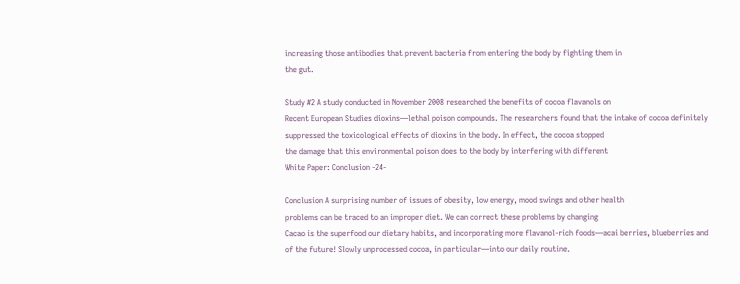increasing those antibodies that prevent bacteria from entering the body by fighting them in
the gut.

Study #2 A study conducted in November 2008 researched the benefits of cocoa flavanols on
Recent European Studies dioxins—lethal poison compounds. The researchers found that the intake of cocoa definitely
suppressed the toxicological effects of dioxins in the body. In effect, the cocoa stopped
the damage that this environmental poison does to the body by interfering with different
White Paper: Conclusion -24-

Conclusion A surprising number of issues of obesity, low energy, mood swings and other health
problems can be traced to an improper diet. We can correct these problems by changing
Cacao is the superfood our dietary habits, and incorporating more flavanol-rich foods—acai berries, blueberries and
of the future! Slowly unprocessed cocoa, in particular—into our daily routine.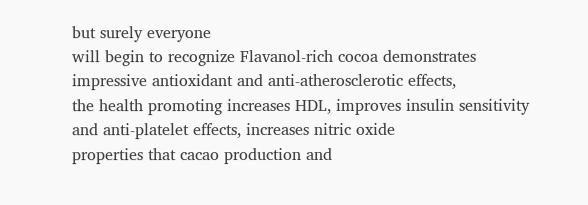but surely everyone
will begin to recognize Flavanol-rich cocoa demonstrates impressive antioxidant and anti-atherosclerotic effects,
the health promoting increases HDL, improves insulin sensitivity and anti-platelet effects, increases nitric oxide
properties that cacao production and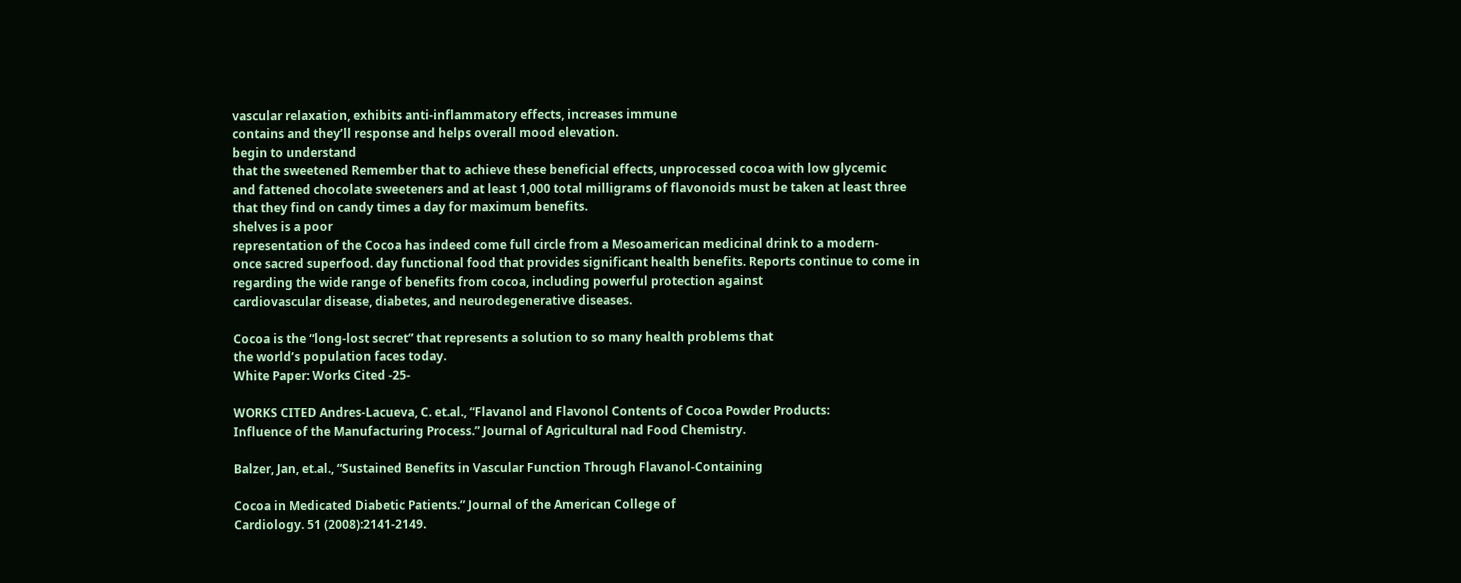vascular relaxation, exhibits anti-inflammatory effects, increases immune
contains and they’ll response and helps overall mood elevation.
begin to understand
that the sweetened Remember that to achieve these beneficial effects, unprocessed cocoa with low glycemic
and fattened chocolate sweeteners and at least 1,000 total milligrams of flavonoids must be taken at least three
that they find on candy times a day for maximum benefits.
shelves is a poor
representation of the Cocoa has indeed come full circle from a Mesoamerican medicinal drink to a modern-
once sacred superfood. day functional food that provides significant health benefits. Reports continue to come in
regarding the wide range of benefits from cocoa, including powerful protection against
cardiovascular disease, diabetes, and neurodegenerative diseases.

Cocoa is the “long-lost secret” that represents a solution to so many health problems that
the world’s population faces today.
White Paper: Works Cited -25-

WORKS CITED Andres-Lacueva, C. et.al., “Flavanol and Flavonol Contents of Cocoa Powder Products:
Influence of the Manufacturing Process.” Journal of Agricultural nad Food Chemistry.

Balzer, Jan, et.al., “Sustained Benefits in Vascular Function Through Flavanol-Containing

Cocoa in Medicated Diabetic Patients.” Journal of the American College of
Cardiology. 51 (2008):2141-2149.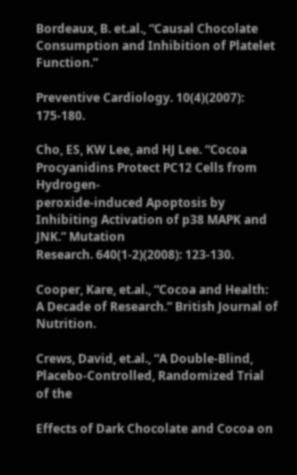Bordeaux, B. et.al., “Causal Chocolate Consumption and Inhibition of Platelet Function.”

Preventive Cardiology. 10(4)(2007): 175-180.

Cho, ES, KW Lee, and HJ Lee. “Cocoa Procyanidins Protect PC12 Cells from Hydrogen-
peroxide-induced Apoptosis by Inhibiting Activation of p38 MAPK and JNK.” Mutation
Research. 640(1-2)(2008): 123-130.

Cooper, Kare, et.al., “Cocoa and Health: A Decade of Research.” British Journal of Nutrition.

Crews, David, et.al., “A Double-Blind, Placebo-Controlled, Randomized Trial of the

Effects of Dark Chocolate and Cocoa on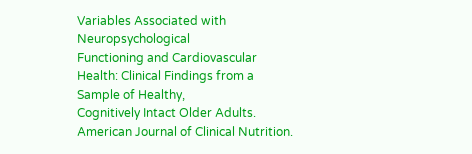Variables Associated with Neuropsychological
Functioning and Cardiovascular Health: Clinical Findings from a Sample of Healthy,
Cognitively Intact Older Adults. American Journal of Clinical Nutrition.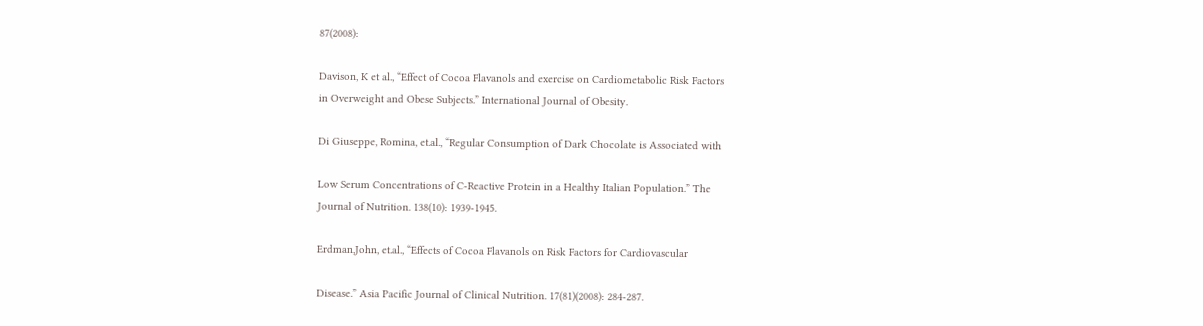87(2008):

Davison, K et al., “Effect of Cocoa Flavanols and exercise on Cardiometabolic Risk Factors
in Overweight and Obese Subjects.” International Journal of Obesity.

Di Giuseppe, Romina, et.al., “Regular Consumption of Dark Chocolate is Associated with

Low Serum Concentrations of C-Reactive Protein in a Healthy Italian Population.” The
Journal of Nutrition. 138(10): 1939-1945.

Erdman,John, et.al., “Effects of Cocoa Flavanols on Risk Factors for Cardiovascular

Disease.” Asia Pacific Journal of Clinical Nutrition. 17(81)(2008): 284-287.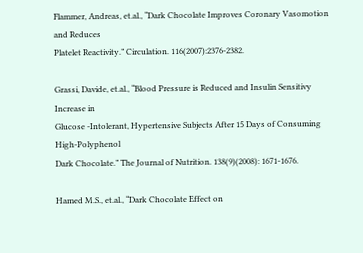Flammer, Andreas, et.al., “Dark Chocolate Improves Coronary Vasomotion and Reduces
Platelet Reactivity.” Circulation. 116(2007):2376-2382.

Grassi, Davide, et.al., “Blood Pressure is Reduced and Insulin Sensitivy Increase in
Glucose -Intolerant, Hypertensive Subjects After 15 Days of Consuming High-Polyphenol
Dark Chocolate.” The Journal of Nutrition. 138(9)(2008): 1671-1676.

Hamed M.S., et.al., “Dark Chocolate Effect on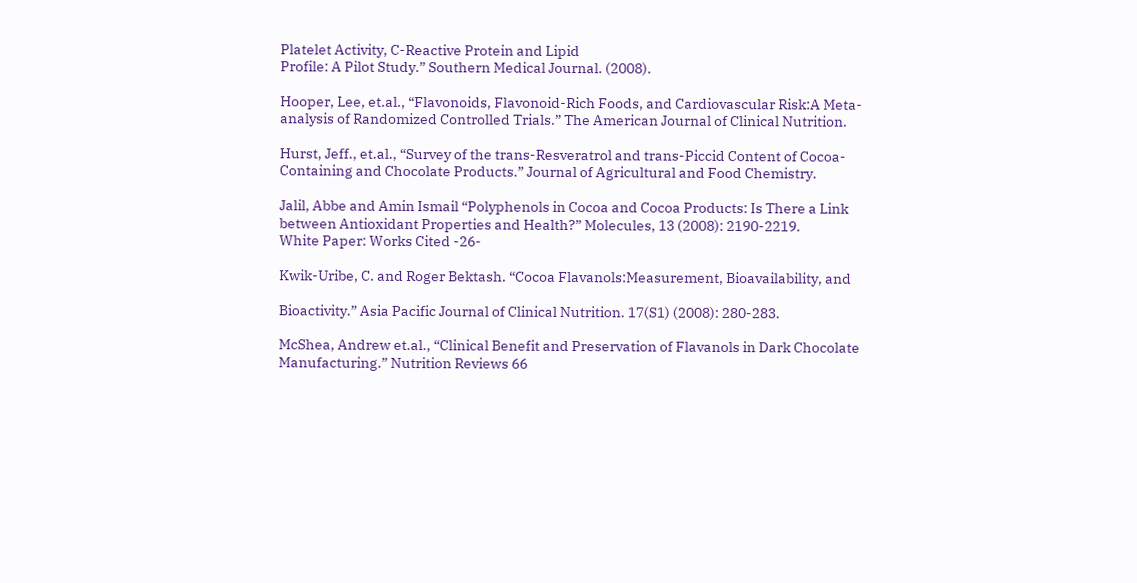Platelet Activity, C-Reactive Protein and Lipid
Profile: A Pilot Study.” Southern Medical Journal. (2008).

Hooper, Lee, et.al., “Flavonoids, Flavonoid-Rich Foods, and Cardiovascular Risk:A Meta-
analysis of Randomized Controlled Trials.” The American Journal of Clinical Nutrition.

Hurst, Jeff., et.al., “Survey of the trans-Resveratrol and trans-Piccid Content of Cocoa-
Containing and Chocolate Products.” Journal of Agricultural and Food Chemistry.

Jalil, Abbe and Amin Ismail “Polyphenols in Cocoa and Cocoa Products: Is There a Link
between Antioxidant Properties and Health?” Molecules, 13 (2008): 2190-2219.
White Paper: Works Cited -26-

Kwik-Uribe, C. and Roger Bektash. “Cocoa Flavanols:Measurement, Bioavailability, and

Bioactivity.” Asia Pacific Journal of Clinical Nutrition. 17(S1) (2008): 280-283.

McShea, Andrew et.al., “Clinical Benefit and Preservation of Flavanols in Dark Chocolate
Manufacturing.” Nutrition Reviews 66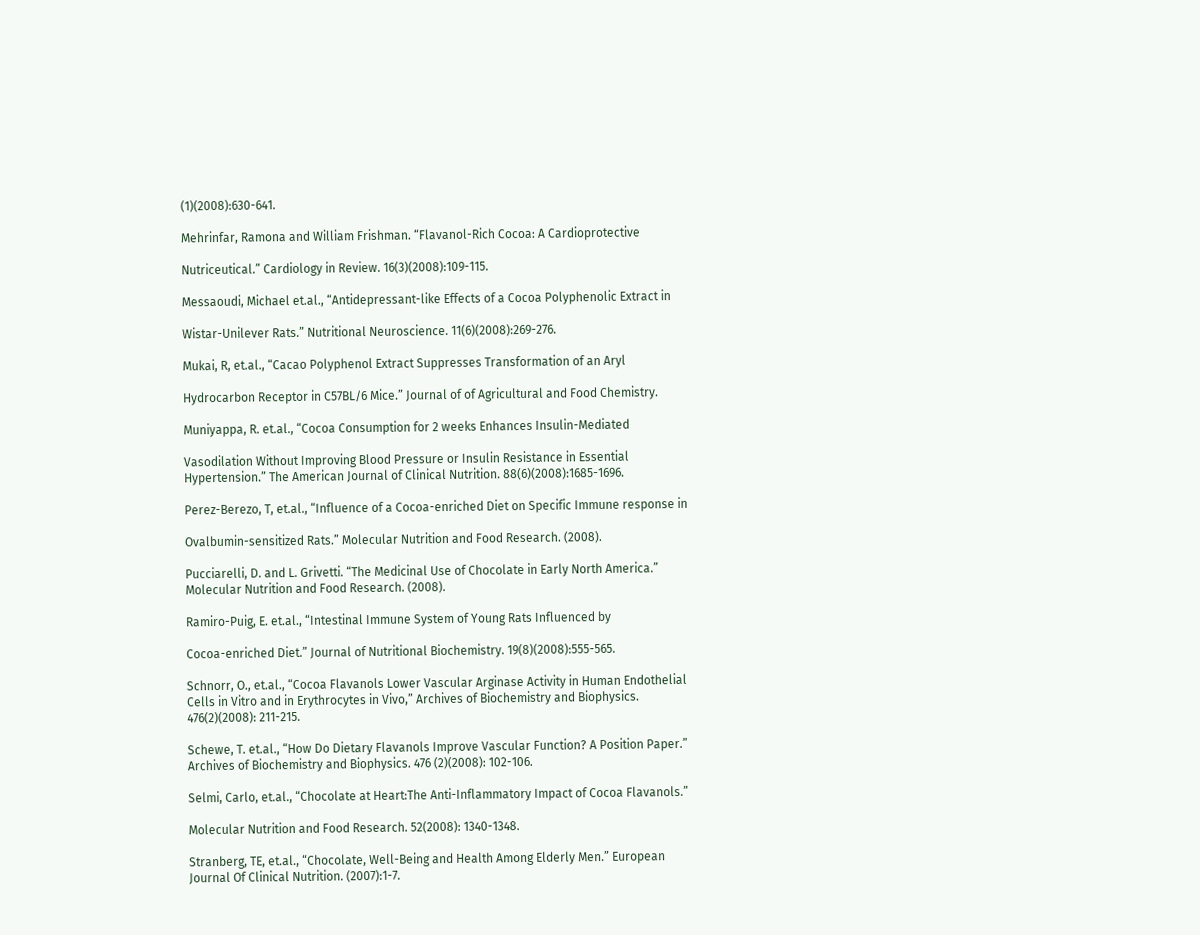(1)(2008):630-641.

Mehrinfar, Ramona and William Frishman. “Flavanol-Rich Cocoa: A Cardioprotective

Nutriceutical.” Cardiology in Review. 16(3)(2008):109-115.

Messaoudi, Michael et.al., “Antidepressant-like Effects of a Cocoa Polyphenolic Extract in

Wistar-Unilever Rats.” Nutritional Neuroscience. 11(6)(2008):269-276.

Mukai, R, et.al., “Cacao Polyphenol Extract Suppresses Transformation of an Aryl

Hydrocarbon Receptor in C57BL/6 Mice.” Journal of of Agricultural and Food Chemistry.

Muniyappa, R. et.al., “Cocoa Consumption for 2 weeks Enhances Insulin-Mediated

Vasodilation Without Improving Blood Pressure or Insulin Resistance in Essential
Hypertension.” The American Journal of Clinical Nutrition. 88(6)(2008):1685-1696.

Perez-Berezo, T, et.al., “Influence of a Cocoa-enriched Diet on Specific Immune response in

Ovalbumin-sensitized Rats.” Molecular Nutrition and Food Research. (2008).

Pucciarelli, D. and L. Grivetti. “The Medicinal Use of Chocolate in Early North America.”
Molecular Nutrition and Food Research. (2008).

Ramiro-Puig, E. et.al., “Intestinal Immune System of Young Rats Influenced by

Cocoa-enriched Diet.” Journal of Nutritional Biochemistry. 19(8)(2008):555-565.

Schnorr, O., et.al., “Cocoa Flavanols Lower Vascular Arginase Activity in Human Endothelial
Cells in Vitro and in Erythrocytes in Vivo,” Archives of Biochemistry and Biophysics.
476(2)(2008): 211-215.

Schewe, T. et.al., “How Do Dietary Flavanols Improve Vascular Function? A Position Paper.”
Archives of Biochemistry and Biophysics. 476 (2)(2008): 102-106.

Selmi, Carlo, et.al., “Chocolate at Heart:The Anti-Inflammatory Impact of Cocoa Flavanols.”

Molecular Nutrition and Food Research. 52(2008): 1340-1348.

Stranberg, TE, et.al., “Chocolate, Well-Being and Health Among Elderly Men.” European
Journal Of Clinical Nutrition. (2007):1-7.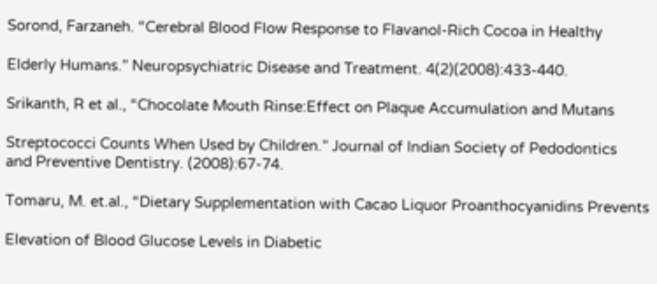Sorond, Farzaneh. “Cerebral Blood Flow Response to Flavanol-Rich Cocoa in Healthy

Elderly Humans.” Neuropsychiatric Disease and Treatment. 4(2)(2008):433-440.

Srikanth, R et al., “Chocolate Mouth Rinse:Effect on Plaque Accumulation and Mutans

Streptococci Counts When Used by Children.” Journal of Indian Society of Pedodontics
and Preventive Dentistry. (2008):67-74.

Tomaru, M. et.al., “Dietary Supplementation with Cacao Liquor Proanthocyanidins Prevents

Elevation of Blood Glucose Levels in Diabetic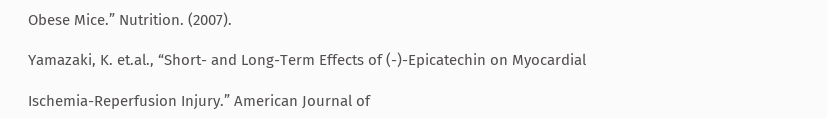Obese Mice.” Nutrition. (2007).

Yamazaki, K. et.al., “Short- and Long-Term Effects of (-)-Epicatechin on Myocardial

Ischemia-Reperfusion Injury.” American Journal of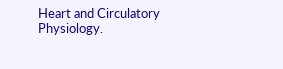Heart and Circulatory Physiology.